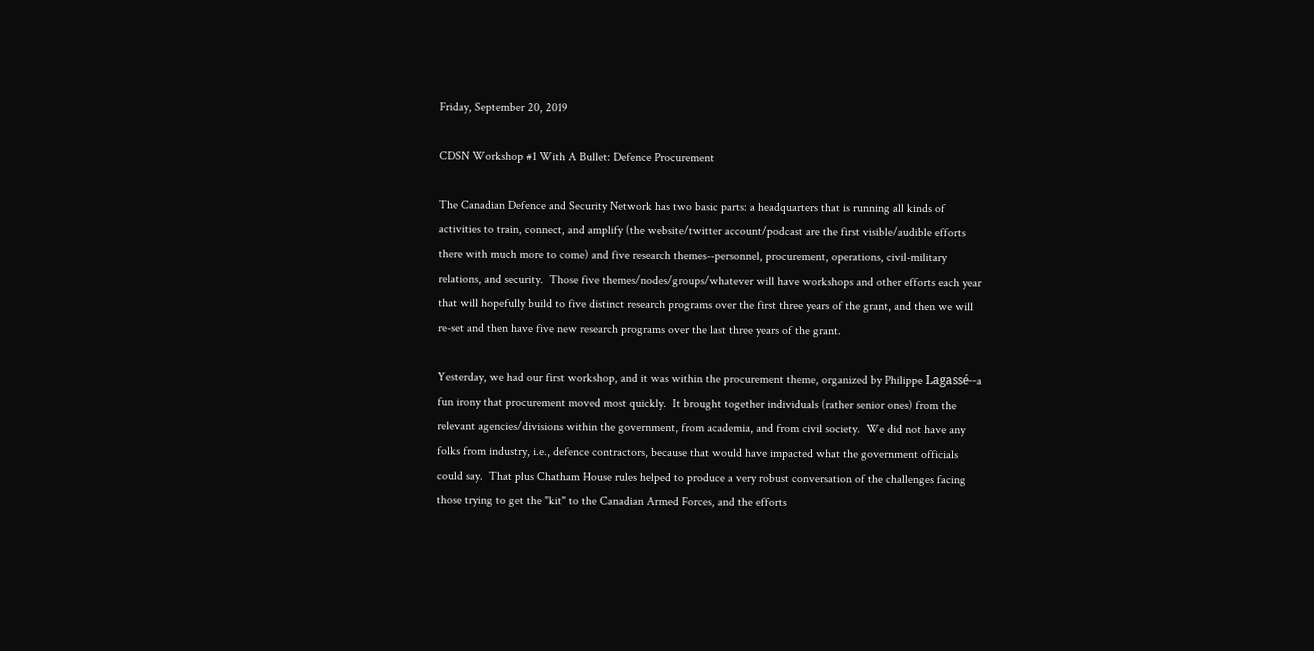Friday, September 20, 2019

CDSN Workshop #1 With A Bullet: Defence Procurement

The Canadian Defence and Security Network has two basic parts: a headquarters that is running all kinds of activities to train, connect, and amplify (the website/twitter account/podcast are the first visible/audible efforts there with much more to come) and five research themes--personnel, procurement, operations, civil-military relations, and security.  Those five themes/nodes/groups/whatever will have workshops and other efforts each year that will hopefully build to five distinct research programs over the first three years of the grant, and then we will re-set and then have five new research programs over the last three years of the grant.

Yesterday, we had our first workshop, and it was within the procurement theme, organized by Philippe Lagassé--a fun irony that procurement moved most quickly.  It brought together individuals (rather senior ones) from the relevant agencies/divisions within the government, from academia, and from civil society.  We did not have any folks from industry, i.e., defence contractors, because that would have impacted what the government officials could say.  That plus Chatham House rules helped to produce a very robust conversation of the challenges facing those trying to get the "kit" to the Canadian Armed Forces, and the efforts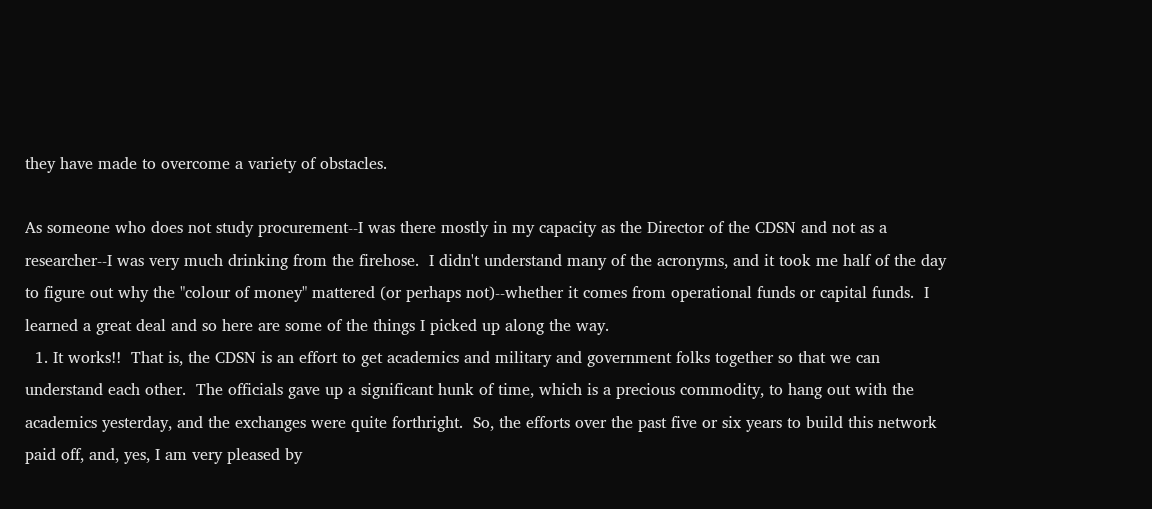they have made to overcome a variety of obstacles.

As someone who does not study procurement--I was there mostly in my capacity as the Director of the CDSN and not as a researcher--I was very much drinking from the firehose.  I didn't understand many of the acronyms, and it took me half of the day to figure out why the "colour of money" mattered (or perhaps not)--whether it comes from operational funds or capital funds.  I learned a great deal and so here are some of the things I picked up along the way.
  1. It works!!  That is, the CDSN is an effort to get academics and military and government folks together so that we can understand each other.  The officials gave up a significant hunk of time, which is a precious commodity, to hang out with the academics yesterday, and the exchanges were quite forthright.  So, the efforts over the past five or six years to build this network paid off, and, yes, I am very pleased by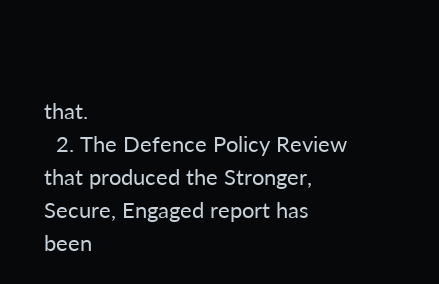that.
  2. The Defence Policy Review that produced the Stronger, Secure, Engaged report has been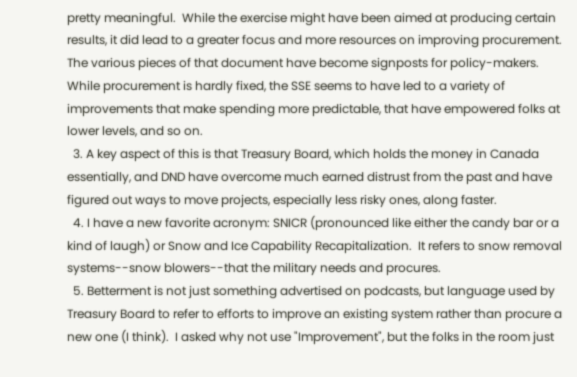pretty meaningful.  While the exercise might have been aimed at producing certain results, it did lead to a greater focus and more resources on improving procurement.  The various pieces of that document have become signposts for policy-makers.  While procurement is hardly fixed, the SSE seems to have led to a variety of improvements that make spending more predictable, that have empowered folks at lower levels, and so on.
  3. A key aspect of this is that Treasury Board, which holds the money in Canada essentially, and DND have overcome much earned distrust from the past and have figured out ways to move projects, especially less risky ones, along faster.
  4. I have a new favorite acronym: SNICR (pronounced like either the candy bar or a kind of laugh) or Snow and Ice Capability Recapitalization.  It refers to snow removal systems--snow blowers--that the military needs and procures.
  5. Betterment is not just something advertised on podcasts, but language used by Treasury Board to refer to efforts to improve an existing system rather than procure a new one (I think).  I asked why not use "Improvement", but the folks in the room just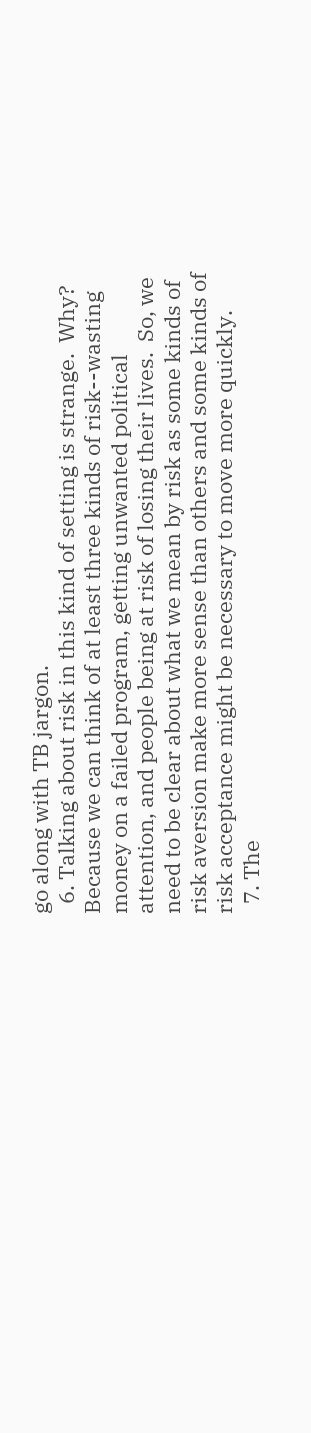go along with TB jargon.
  6. Talking about risk in this kind of setting is strange.  Why?  Because we can think of at least three kinds of risk--wasting money on a failed program, getting unwanted political attention, and people being at risk of losing their lives.  So, we need to be clear about what we mean by risk as some kinds of risk aversion make more sense than others and some kinds of risk acceptance might be necessary to move more quickly.
  7. The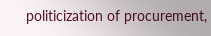politicization of procurement,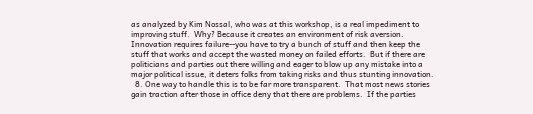as analyzed by Kim Nossal, who was at this workshop, is a real impediment to improving stuff.  Why? Because it creates an environment of risk aversion.  Innovation requires failure--you have to try a bunch of stuff and then keep the stuff that works and accept the wasted money on failed efforts.  But if there are politicians and parties out there willing and eager to blow up any mistake into a major political issue, it deters folks from taking risks and thus stunting innovation.
  8. One way to handle this is to be far more transparent.  That most news stories gain traction after those in office deny that there are problems.  If the parties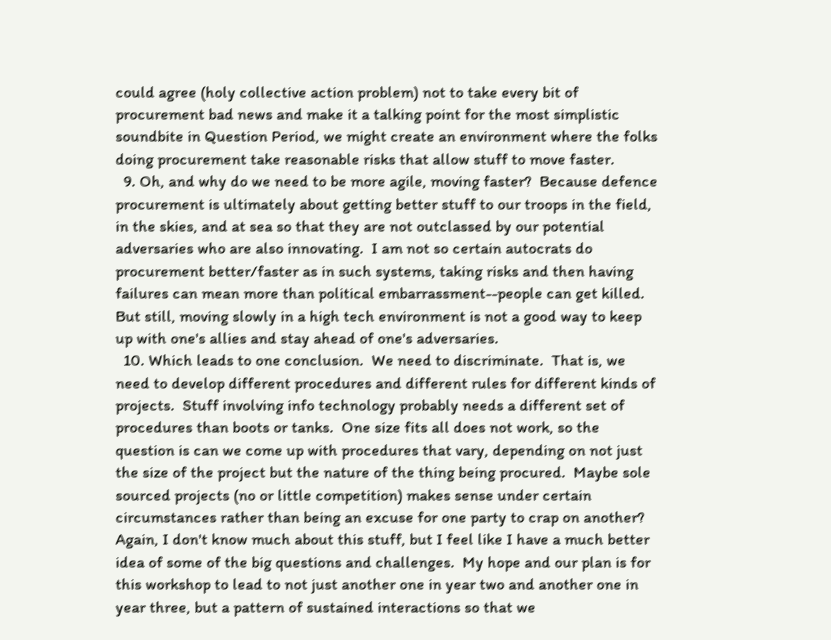could agree (holy collective action problem) not to take every bit of procurement bad news and make it a talking point for the most simplistic soundbite in Question Period, we might create an environment where the folks doing procurement take reasonable risks that allow stuff to move faster.
  9. Oh, and why do we need to be more agile, moving faster?  Because defence procurement is ultimately about getting better stuff to our troops in the field, in the skies, and at sea so that they are not outclassed by our potential adversaries who are also innovating.  I am not so certain autocrats do procurement better/faster as in such systems, taking risks and then having failures can mean more than political embarrassment--people can get killed.  But still, moving slowly in a high tech environment is not a good way to keep up with one's allies and stay ahead of one's adversaries.
  10. Which leads to one conclusion.  We need to discriminate.  That is, we need to develop different procedures and different rules for different kinds of projects.  Stuff involving info technology probably needs a different set of procedures than boots or tanks.  One size fits all does not work, so the question is can we come up with procedures that vary, depending on not just the size of the project but the nature of the thing being procured.  Maybe sole sourced projects (no or little competition) makes sense under certain circumstances rather than being an excuse for one party to crap on another?
Again, I don't know much about this stuff, but I feel like I have a much better idea of some of the big questions and challenges.  My hope and our plan is for this workshop to lead to not just another one in year two and another one in year three, but a pattern of sustained interactions so that we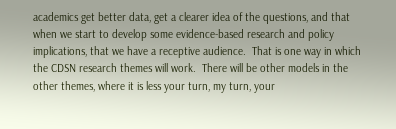academics get better data, get a clearer idea of the questions, and that when we start to develop some evidence-based research and policy implications, that we have a receptive audience.  That is one way in which the CDSN research themes will work.  There will be other models in the other themes, where it is less your turn, my turn, your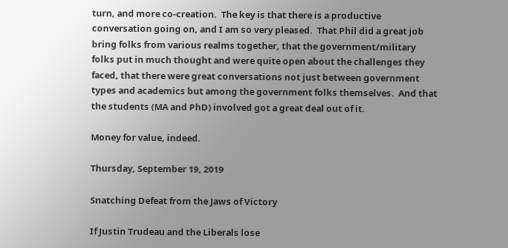turn, and more co-creation.  The key is that there is a productive conversation going on, and I am so very pleased.  That Phil did a great job bring folks from various realms together, that the government/military folks put in much thought and were quite open about the challenges they faced, that there were great conversations not just between government types and academics but among the government folks themselves.  And that the students (MA and PhD) involved got a great deal out of it.

Money for value, indeed.

Thursday, September 19, 2019

Snatching Defeat from the Jaws of Victory

If Justin Trudeau and the Liberals lose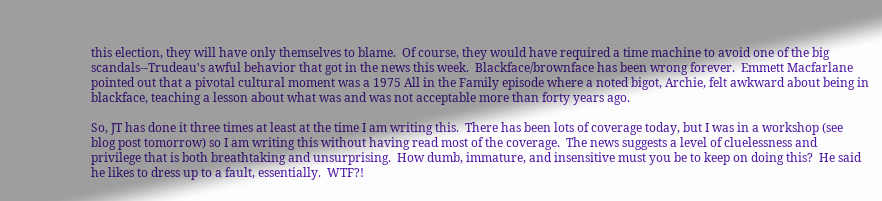this election, they will have only themselves to blame.  Of course, they would have required a time machine to avoid one of the big scandals--Trudeau's awful behavior that got in the news this week.  Blackface/brownface has been wrong forever.  Emmett Macfarlane pointed out that a pivotal cultural moment was a 1975 All in the Family episode where a noted bigot, Archie, felt awkward about being in blackface, teaching a lesson about what was and was not acceptable more than forty years ago.

So, JT has done it three times at least at the time I am writing this.  There has been lots of coverage today, but I was in a workshop (see blog post tomorrow) so I am writing this without having read most of the coverage.  The news suggests a level of cluelessness and privilege that is both breathtaking and unsurprising.  How dumb, immature, and insensitive must you be to keep on doing this?  He said he likes to dress up to a fault, essentially.  WTF?!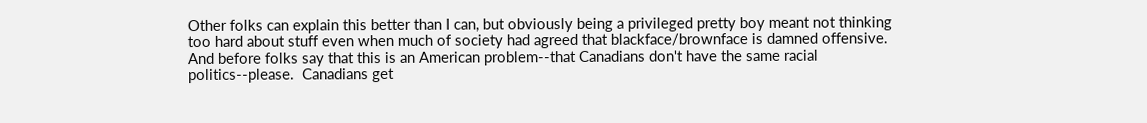Other folks can explain this better than I can, but obviously being a privileged pretty boy meant not thinking too hard about stuff even when much of society had agreed that blackface/brownface is damned offensive.  And before folks say that this is an American problem--that Canadians don't have the same racial politics--please.  Canadians get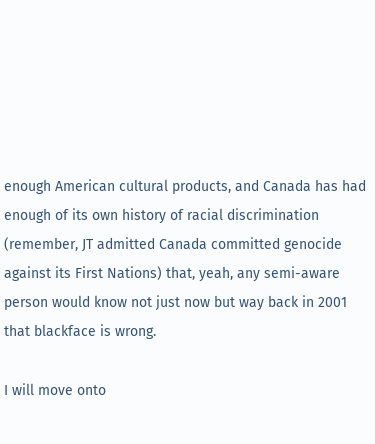enough American cultural products, and Canada has had enough of its own history of racial discrimination (remember, JT admitted Canada committed genocide against its First Nations) that, yeah, any semi-aware person would know not just now but way back in 2001 that blackface is wrong.

I will move onto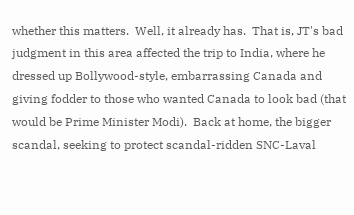whether this matters.  Well, it already has.  That is, JT's bad judgment in this area affected the trip to India, where he dressed up Bollywood-style, embarrassing Canada and giving fodder to those who wanted Canada to look bad (that would be Prime Minister Modi).  Back at home, the bigger scandal, seeking to protect scandal-ridden SNC-Laval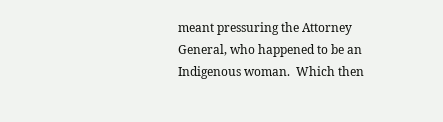meant pressuring the Attorney General, who happened to be an Indigenous woman.  Which then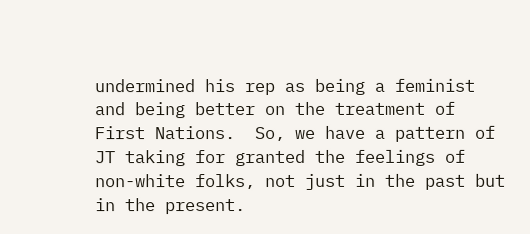undermined his rep as being a feminist and being better on the treatment of First Nations.  So, we have a pattern of JT taking for granted the feelings of non-white folks, not just in the past but in the present.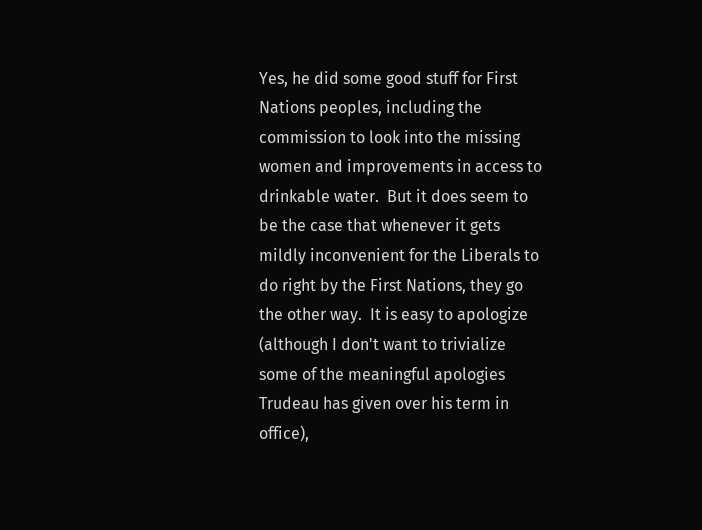Yes, he did some good stuff for First Nations peoples, including the commission to look into the missing women and improvements in access to drinkable water.  But it does seem to be the case that whenever it gets mildly inconvenient for the Liberals to do right by the First Nations, they go the other way.  It is easy to apologize (although I don't want to trivialize some of the meaningful apologies Trudeau has given over his term in office),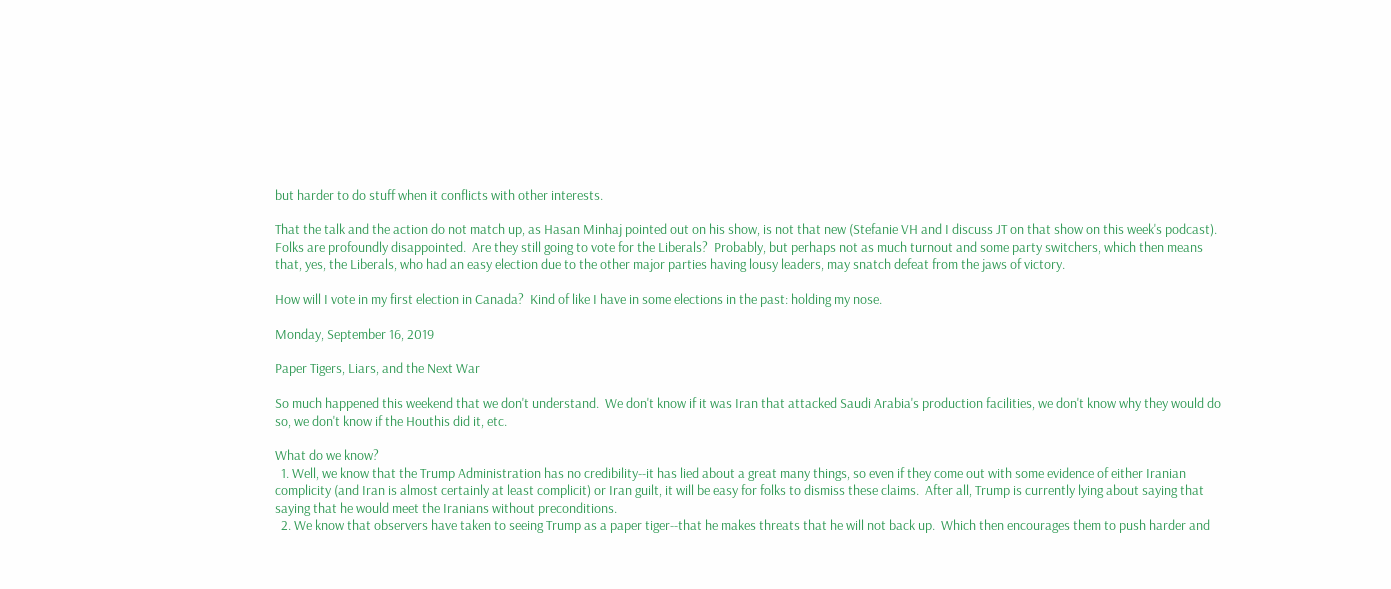but harder to do stuff when it conflicts with other interests.

That the talk and the action do not match up, as Hasan Minhaj pointed out on his show, is not that new (Stefanie VH and I discuss JT on that show on this week's podcast).  Folks are profoundly disappointed.  Are they still going to vote for the Liberals?  Probably, but perhaps not as much turnout and some party switchers, which then means that, yes, the Liberals, who had an easy election due to the other major parties having lousy leaders, may snatch defeat from the jaws of victory.

How will I vote in my first election in Canada?  Kind of like I have in some elections in the past: holding my nose.

Monday, September 16, 2019

Paper Tigers, Liars, and the Next War

So much happened this weekend that we don't understand.  We don't know if it was Iran that attacked Saudi Arabia's production facilities, we don't know why they would do so, we don't know if the Houthis did it, etc.

What do we know?
  1. Well, we know that the Trump Administration has no credibility--it has lied about a great many things, so even if they come out with some evidence of either Iranian complicity (and Iran is almost certainly at least complicit) or Iran guilt, it will be easy for folks to dismiss these claims.  After all, Trump is currently lying about saying that saying that he would meet the Iranians without preconditions.
  2. We know that observers have taken to seeing Trump as a paper tiger--that he makes threats that he will not back up.  Which then encourages them to push harder and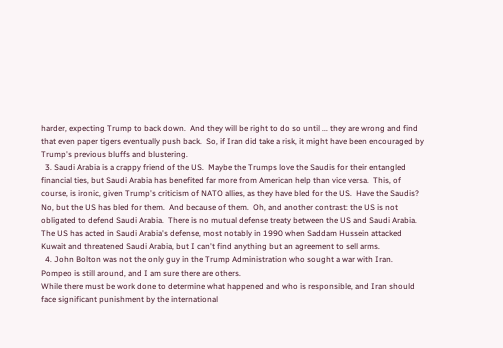harder, expecting Trump to back down.  And they will be right to do so until ... they are wrong and find that even paper tigers eventually push back.  So, if Iran did take a risk, it might have been encouraged by Trump's previous bluffs and blustering.
  3. Saudi Arabia is a crappy friend of the US.  Maybe the Trumps love the Saudis for their entangled financial ties, but Saudi Arabia has benefited far more from American help than vice versa.  This, of course, is ironic, given Trump's criticism of NATO allies, as they have bled for the US.  Have the Saudis?  No, but the US has bled for them.  And because of them.  Oh, and another contrast: the US is not obligated to defend Saudi Arabia.  There is no mutual defense treaty between the US and Saudi Arabia.  The US has acted in Saudi Arabia's defense, most notably in 1990 when Saddam Hussein attacked Kuwait and threatened Saudi Arabia, but I can't find anything but an agreement to sell arms.
  4. John Bolton was not the only guy in the Trump Administration who sought a war with Iran.  Pompeo is still around, and I am sure there are others.
While there must be work done to determine what happened and who is responsible, and Iran should face significant punishment by the international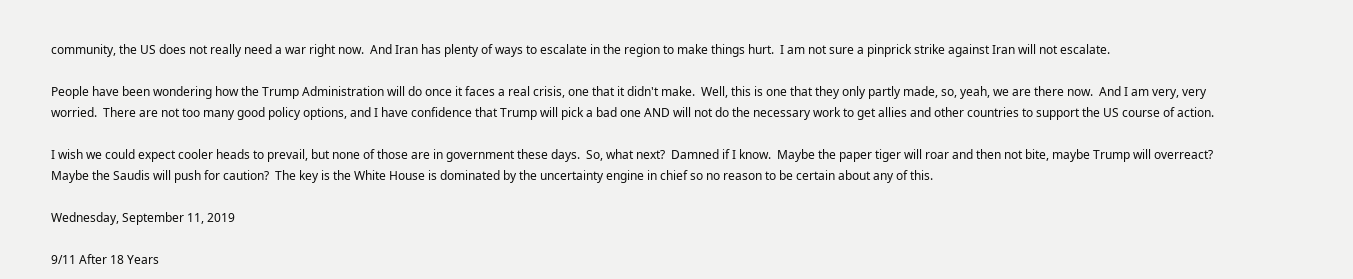community, the US does not really need a war right now.  And Iran has plenty of ways to escalate in the region to make things hurt.  I am not sure a pinprick strike against Iran will not escalate.

People have been wondering how the Trump Administration will do once it faces a real crisis, one that it didn't make.  Well, this is one that they only partly made, so, yeah, we are there now.  And I am very, very worried.  There are not too many good policy options, and I have confidence that Trump will pick a bad one AND will not do the necessary work to get allies and other countries to support the US course of action.

I wish we could expect cooler heads to prevail, but none of those are in government these days.  So, what next?  Damned if I know.  Maybe the paper tiger will roar and then not bite, maybe Trump will overreact?  Maybe the Saudis will push for caution?  The key is the White House is dominated by the uncertainty engine in chief so no reason to be certain about any of this.

Wednesday, September 11, 2019

9/11 After 18 Years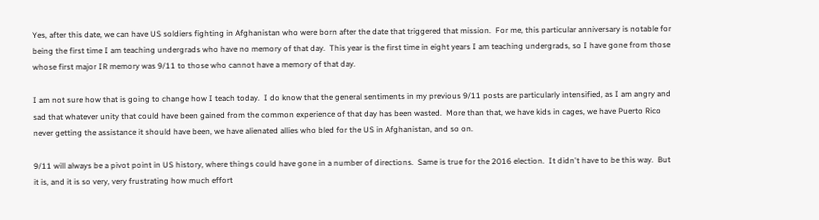Yes, after this date, we can have US soldiers fighting in Afghanistan who were born after the date that triggered that mission.  For me, this particular anniversary is notable for being the first time I am teaching undergrads who have no memory of that day.  This year is the first time in eight years I am teaching undergrads, so I have gone from those whose first major IR memory was 9/11 to those who cannot have a memory of that day.

I am not sure how that is going to change how I teach today.  I do know that the general sentiments in my previous 9/11 posts are particularly intensified, as I am angry and sad that whatever unity that could have been gained from the common experience of that day has been wasted.  More than that, we have kids in cages, we have Puerto Rico never getting the assistance it should have been, we have alienated allies who bled for the US in Afghanistan, and so on.

9/11 will always be a pivot point in US history, where things could have gone in a number of directions.  Same is true for the 2016 election.  It didn't have to be this way.  But it is, and it is so very, very frustrating how much effort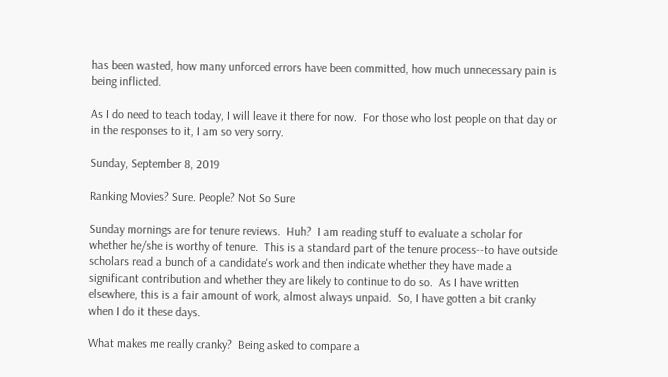has been wasted, how many unforced errors have been committed, how much unnecessary pain is being inflicted.

As I do need to teach today, I will leave it there for now.  For those who lost people on that day or in the responses to it, I am so very sorry.

Sunday, September 8, 2019

Ranking Movies? Sure. People? Not So Sure

Sunday mornings are for tenure reviews.  Huh?  I am reading stuff to evaluate a scholar for whether he/she is worthy of tenure.  This is a standard part of the tenure process--to have outside scholars read a bunch of a candidate's work and then indicate whether they have made a significant contribution and whether they are likely to continue to do so.  As I have written elsewhere, this is a fair amount of work, almost always unpaid.  So, I have gotten a bit cranky when I do it these days.

What makes me really cranky?  Being asked to compare a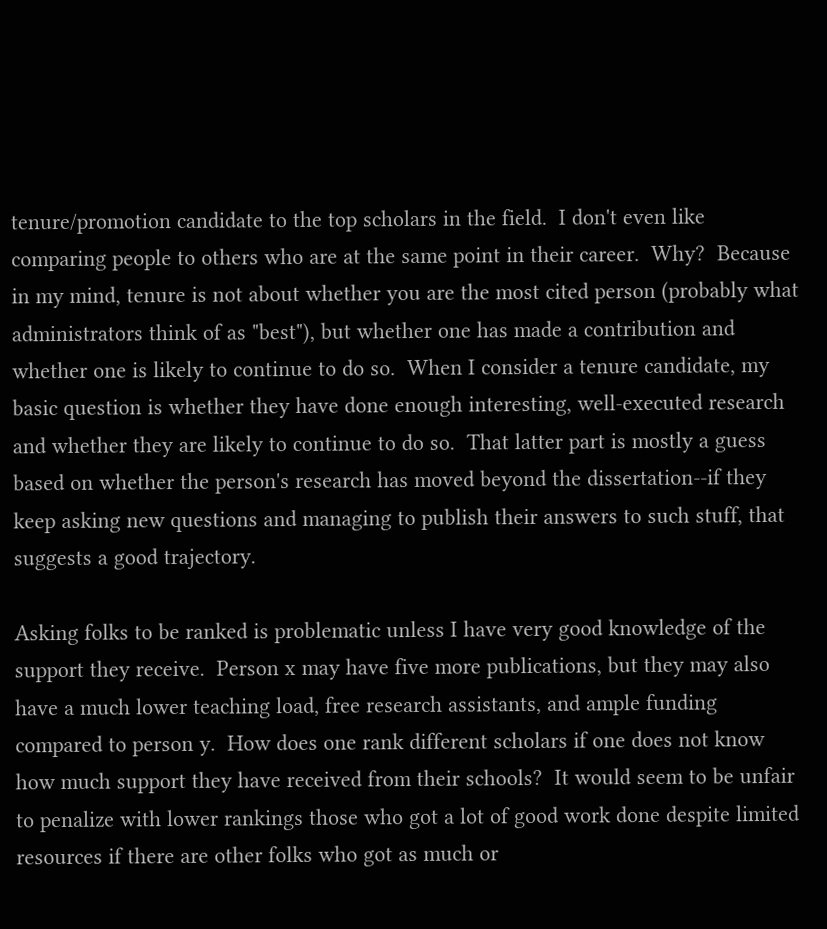tenure/promotion candidate to the top scholars in the field.  I don't even like comparing people to others who are at the same point in their career.  Why?  Because in my mind, tenure is not about whether you are the most cited person (probably what administrators think of as "best"), but whether one has made a contribution and whether one is likely to continue to do so.  When I consider a tenure candidate, my basic question is whether they have done enough interesting, well-executed research and whether they are likely to continue to do so.  That latter part is mostly a guess based on whether the person's research has moved beyond the dissertation--if they keep asking new questions and managing to publish their answers to such stuff, that suggests a good trajectory.

Asking folks to be ranked is problematic unless I have very good knowledge of the support they receive.  Person x may have five more publications, but they may also have a much lower teaching load, free research assistants, and ample funding compared to person y.  How does one rank different scholars if one does not know how much support they have received from their schools?  It would seem to be unfair to penalize with lower rankings those who got a lot of good work done despite limited resources if there are other folks who got as much or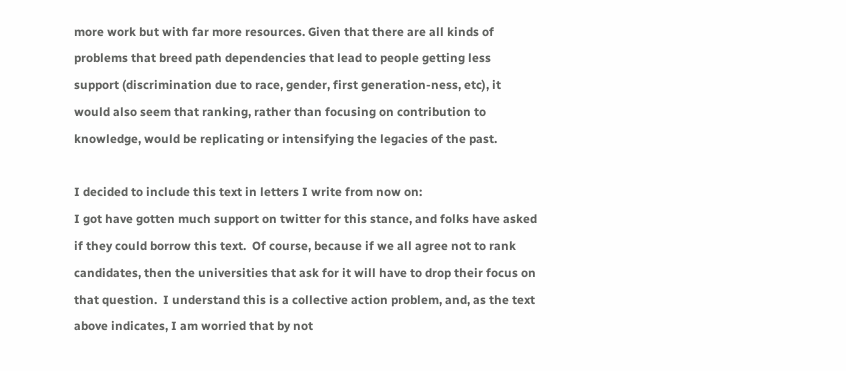more work but with far more resources. Given that there are all kinds of problems that breed path dependencies that lead to people getting less support (discrimination due to race, gender, first generation-ness, etc), it would also seem that ranking, rather than focusing on contribution to knowledge, would be replicating or intensifying the legacies of the past.

I decided to include this text in letters I write from now on:
I got have gotten much support on twitter for this stance, and folks have asked if they could borrow this text.  Of course, because if we all agree not to rank candidates, then the universities that ask for it will have to drop their focus on that question.  I understand this is a collective action problem, and, as the text above indicates, I am worried that by not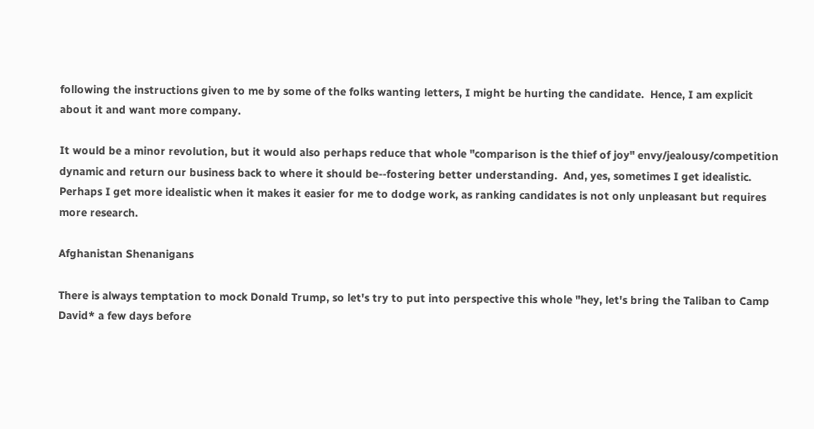following the instructions given to me by some of the folks wanting letters, I might be hurting the candidate.  Hence, I am explicit about it and want more company.

It would be a minor revolution, but it would also perhaps reduce that whole "comparison is the thief of joy" envy/jealousy/competition dynamic and return our business back to where it should be--fostering better understanding.  And, yes, sometimes I get idealistic.  Perhaps I get more idealistic when it makes it easier for me to dodge work, as ranking candidates is not only unpleasant but requires more research.

Afghanistan Shenanigans

There is always temptation to mock Donald Trump, so let's try to put into perspective this whole "hey, let's bring the Taliban to Camp David* a few days before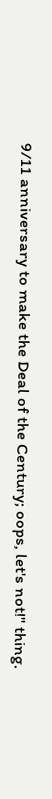9/11 anniversary to make the Deal of the Century; oops, let's not!" thing.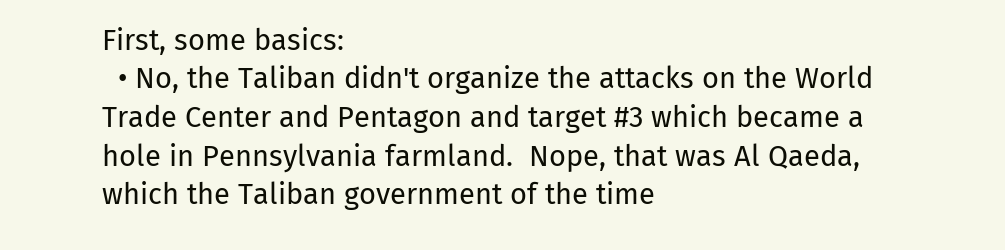First, some basics:
  • No, the Taliban didn't organize the attacks on the World Trade Center and Pentagon and target #3 which became a hole in Pennsylvania farmland.  Nope, that was Al Qaeda, which the Taliban government of the time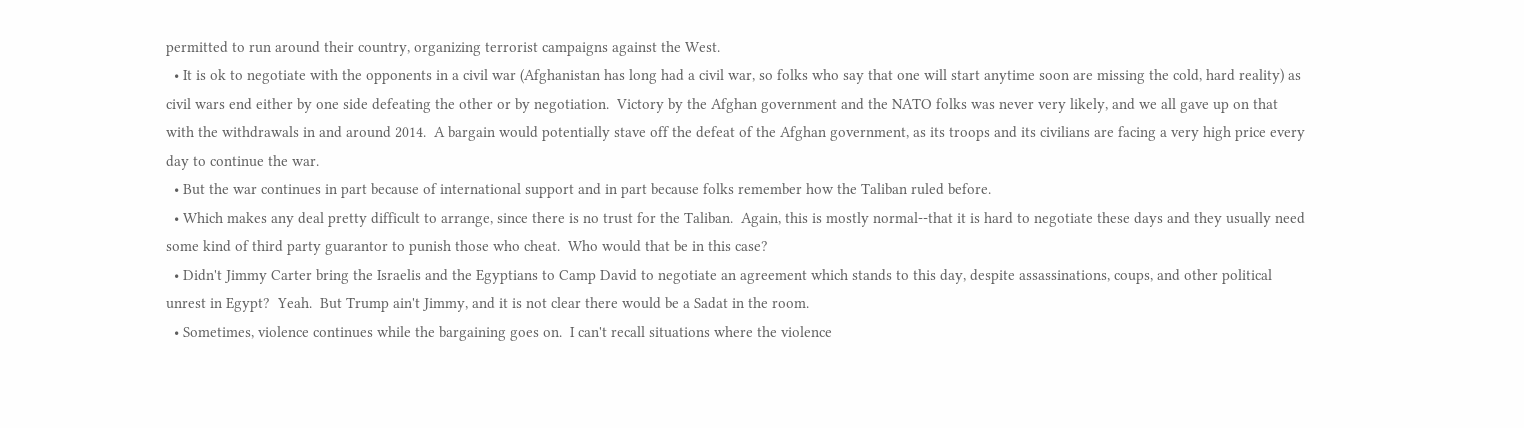permitted to run around their country, organizing terrorist campaigns against the West.
  • It is ok to negotiate with the opponents in a civil war (Afghanistan has long had a civil war, so folks who say that one will start anytime soon are missing the cold, hard reality) as civil wars end either by one side defeating the other or by negotiation.  Victory by the Afghan government and the NATO folks was never very likely, and we all gave up on that with the withdrawals in and around 2014.  A bargain would potentially stave off the defeat of the Afghan government, as its troops and its civilians are facing a very high price every day to continue the war.
  • But the war continues in part because of international support and in part because folks remember how the Taliban ruled before.
  • Which makes any deal pretty difficult to arrange, since there is no trust for the Taliban.  Again, this is mostly normal--that it is hard to negotiate these days and they usually need some kind of third party guarantor to punish those who cheat.  Who would that be in this case?
  • Didn't Jimmy Carter bring the Israelis and the Egyptians to Camp David to negotiate an agreement which stands to this day, despite assassinations, coups, and other political unrest in Egypt?  Yeah.  But Trump ain't Jimmy, and it is not clear there would be a Sadat in the room.
  • Sometimes, violence continues while the bargaining goes on.  I can't recall situations where the violence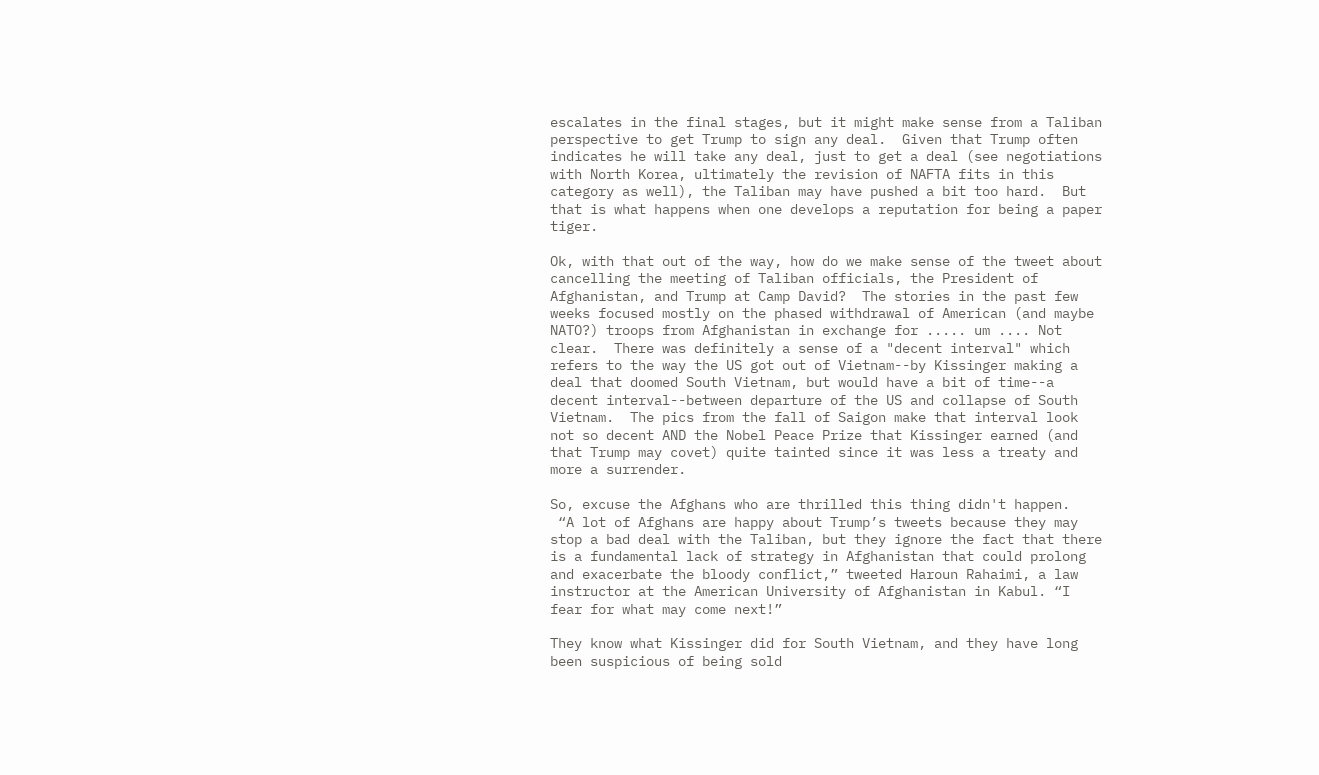escalates in the final stages, but it might make sense from a Taliban perspective to get Trump to sign any deal.  Given that Trump often indicates he will take any deal, just to get a deal (see negotiations with North Korea, ultimately the revision of NAFTA fits in this category as well), the Taliban may have pushed a bit too hard.  But that is what happens when one develops a reputation for being a paper tiger.

Ok, with that out of the way, how do we make sense of the tweet about cancelling the meeting of Taliban officials, the President of Afghanistan, and Trump at Camp David?  The stories in the past few weeks focused mostly on the phased withdrawal of American (and maybe NATO?) troops from Afghanistan in exchange for ..... um .... Not clear.  There was definitely a sense of a "decent interval" which refers to the way the US got out of Vietnam--by Kissinger making a deal that doomed South Vietnam, but would have a bit of time--a decent interval--between departure of the US and collapse of South Vietnam.  The pics from the fall of Saigon make that interval look not so decent AND the Nobel Peace Prize that Kissinger earned (and that Trump may covet) quite tainted since it was less a treaty and more a surrender.

So, excuse the Afghans who are thrilled this thing didn't happen.
 “A lot of Afghans are happy about Trump’s tweets because they may stop a bad deal with the Taliban, but they ignore the fact that there is a fundamental lack of strategy in Afghanistan that could prolong and exacerbate the bloody conflict,” tweeted Haroun Rahaimi, a law instructor at the American University of Afghanistan in Kabul. “I fear for what may come next!”

They know what Kissinger did for South Vietnam, and they have long been suspicious of being sold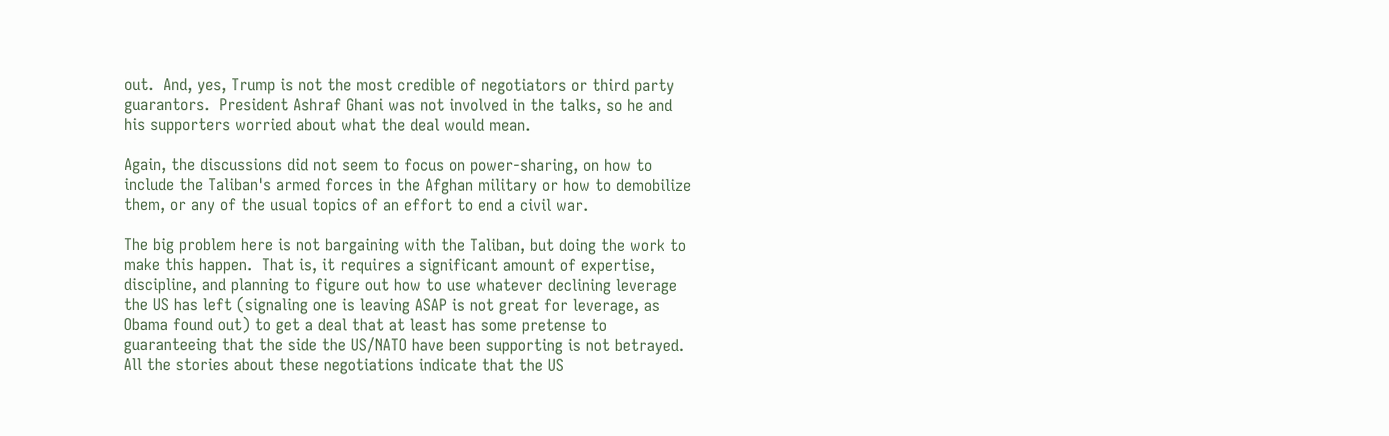out.  And, yes, Trump is not the most credible of negotiators or third party guarantors.  President Ashraf Ghani was not involved in the talks, so he and his supporters worried about what the deal would mean.

Again, the discussions did not seem to focus on power-sharing, on how to include the Taliban's armed forces in the Afghan military or how to demobilize them, or any of the usual topics of an effort to end a civil war.

The big problem here is not bargaining with the Taliban, but doing the work to make this happen.  That is, it requires a significant amount of expertise, discipline, and planning to figure out how to use whatever declining leverage the US has left (signaling one is leaving ASAP is not great for leverage, as Obama found out) to get a deal that at least has some pretense to guaranteeing that the side the US/NATO have been supporting is not betrayed.  All the stories about these negotiations indicate that the US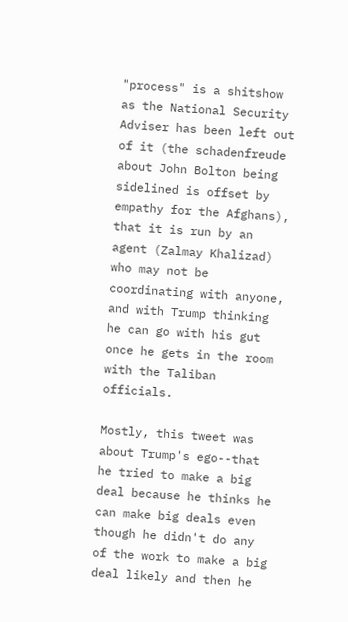"process" is a shitshow as the National Security Adviser has been left out of it (the schadenfreude about John Bolton being sidelined is offset by empathy for the Afghans), that it is run by an agent (Zalmay Khalizad) who may not be coordinating with anyone, and with Trump thinking he can go with his gut once he gets in the room with the Taliban officials.

Mostly, this tweet was about Trump's ego--that he tried to make a big deal because he thinks he can make big deals even though he didn't do any of the work to make a big deal likely and then he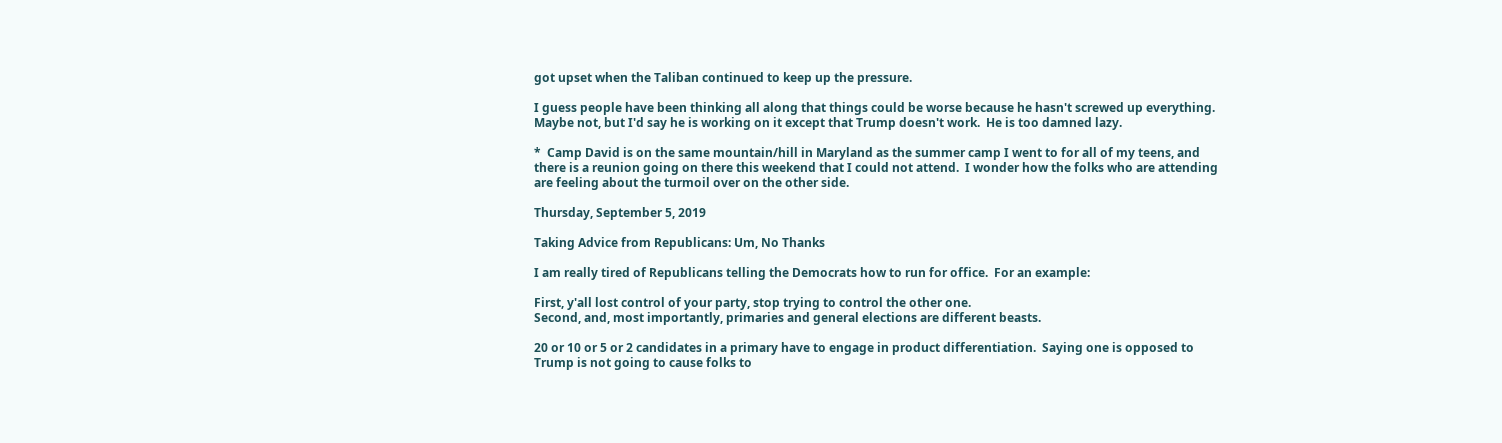got upset when the Taliban continued to keep up the pressure.

I guess people have been thinking all along that things could be worse because he hasn't screwed up everything.  Maybe not, but I'd say he is working on it except that Trump doesn't work.  He is too damned lazy.

*  Camp David is on the same mountain/hill in Maryland as the summer camp I went to for all of my teens, and there is a reunion going on there this weekend that I could not attend.  I wonder how the folks who are attending are feeling about the turmoil over on the other side.

Thursday, September 5, 2019

Taking Advice from Republicans: Um, No Thanks

I am really tired of Republicans telling the Democrats how to run for office.  For an example:

First, y'all lost control of your party, stop trying to control the other one.
Second, and, most importantly, primaries and general elections are different beasts.

20 or 10 or 5 or 2 candidates in a primary have to engage in product differentiation.  Saying one is opposed to Trump is not going to cause folks to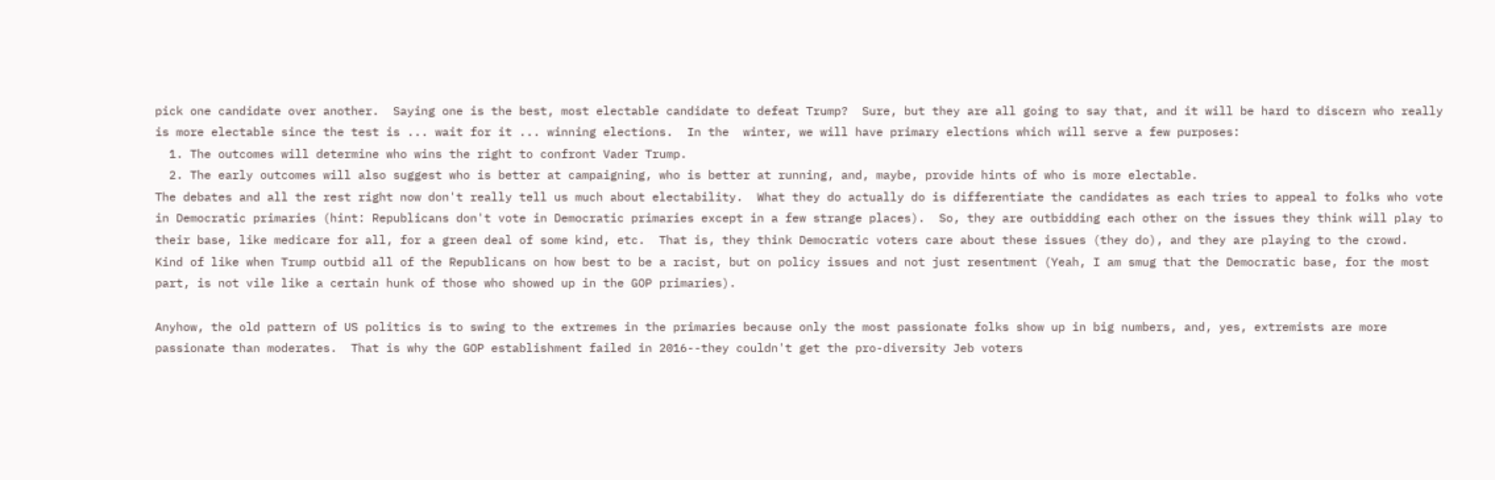pick one candidate over another.  Saying one is the best, most electable candidate to defeat Trump?  Sure, but they are all going to say that, and it will be hard to discern who really is more electable since the test is ... wait for it ... winning elections.  In the  winter, we will have primary elections which will serve a few purposes:
  1. The outcomes will determine who wins the right to confront Vader Trump.
  2. The early outcomes will also suggest who is better at campaigning, who is better at running, and, maybe, provide hints of who is more electable.
The debates and all the rest right now don't really tell us much about electability.  What they do actually do is differentiate the candidates as each tries to appeal to folks who vote in Democratic primaries (hint: Republicans don't vote in Democratic primaries except in a few strange places).  So, they are outbidding each other on the issues they think will play to their base, like medicare for all, for a green deal of some kind, etc.  That is, they think Democratic voters care about these issues (they do), and they are playing to the crowd.  Kind of like when Trump outbid all of the Republicans on how best to be a racist, but on policy issues and not just resentment (Yeah, I am smug that the Democratic base, for the most part, is not vile like a certain hunk of those who showed up in the GOP primaries).

Anyhow, the old pattern of US politics is to swing to the extremes in the primaries because only the most passionate folks show up in big numbers, and, yes, extremists are more passionate than moderates.  That is why the GOP establishment failed in 2016--they couldn't get the pro-diversity Jeb voters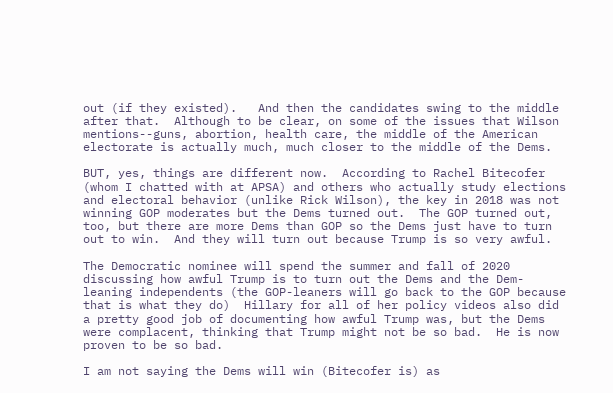out (if they existed).   And then the candidates swing to the middle after that.  Although to be clear, on some of the issues that Wilson mentions--guns, abortion, health care, the middle of the American electorate is actually much, much closer to the middle of the Dems.

BUT, yes, things are different now.  According to Rachel Bitecofer (whom I chatted with at APSA) and others who actually study elections and electoral behavior (unlike Rick Wilson), the key in 2018 was not winning GOP moderates but the Dems turned out.  The GOP turned out, too, but there are more Dems than GOP so the Dems just have to turn out to win.  And they will turn out because Trump is so very awful.

The Democratic nominee will spend the summer and fall of 2020 discussing how awful Trump is to turn out the Dems and the Dem-leaning independents (the GOP-leaners will go back to the GOP because that is what they do)  Hillary for all of her policy videos also did a pretty good job of documenting how awful Trump was, but the Dems were complacent, thinking that Trump might not be so bad.  He is now proven to be so bad.

I am not saying the Dems will win (Bitecofer is) as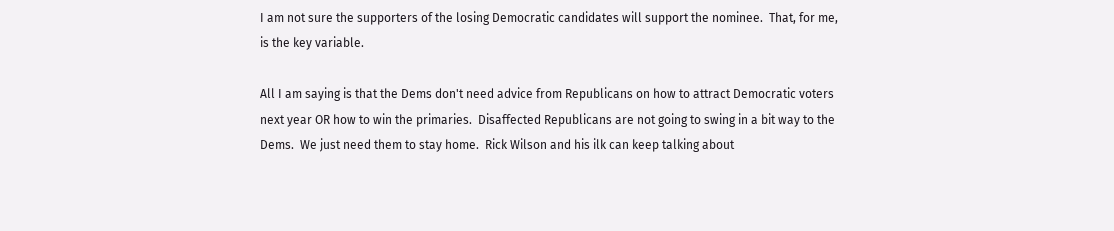I am not sure the supporters of the losing Democratic candidates will support the nominee.  That, for me, is the key variable.

All I am saying is that the Dems don't need advice from Republicans on how to attract Democratic voters next year OR how to win the primaries.  Disaffected Republicans are not going to swing in a bit way to the Dems.  We just need them to stay home.  Rick Wilson and his ilk can keep talking about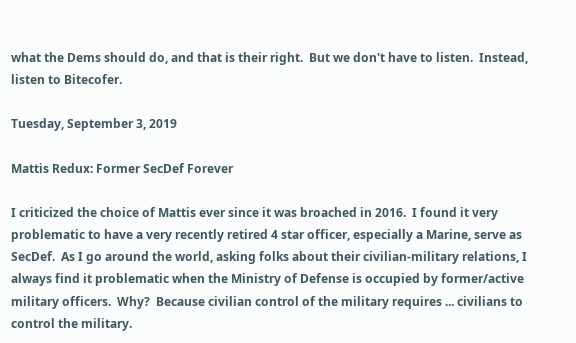what the Dems should do, and that is their right.  But we don't have to listen.  Instead, listen to Bitecofer.

Tuesday, September 3, 2019

Mattis Redux: Former SecDef Forever

I criticized the choice of Mattis ever since it was broached in 2016.  I found it very problematic to have a very recently retired 4 star officer, especially a Marine, serve as SecDef.  As I go around the world, asking folks about their civilian-military relations, I always find it problematic when the Ministry of Defense is occupied by former/active military officers.  Why?  Because civilian control of the military requires ... civilians to control the military.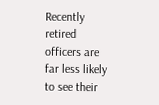Recently retired officers are far less likely to see their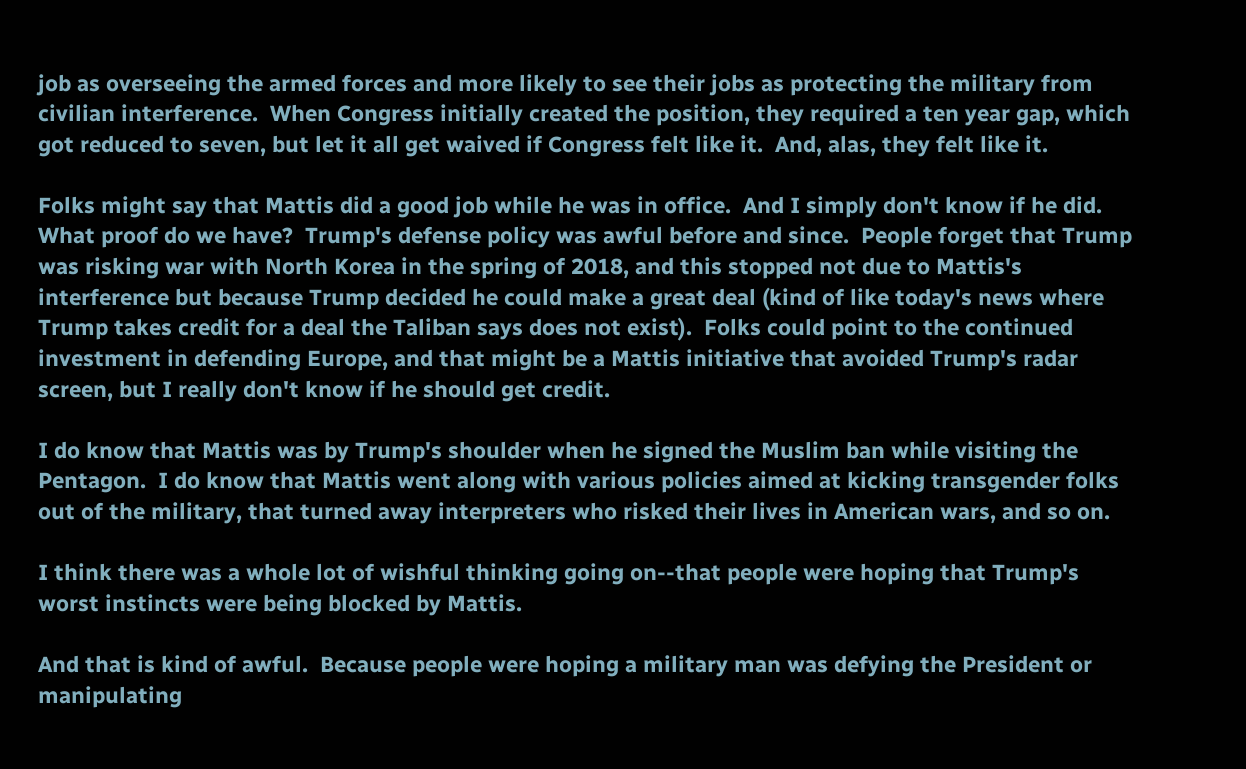job as overseeing the armed forces and more likely to see their jobs as protecting the military from civilian interference.  When Congress initially created the position, they required a ten year gap, which got reduced to seven, but let it all get waived if Congress felt like it.  And, alas, they felt like it.

Folks might say that Mattis did a good job while he was in office.  And I simply don't know if he did.  What proof do we have?  Trump's defense policy was awful before and since.  People forget that Trump was risking war with North Korea in the spring of 2018, and this stopped not due to Mattis's interference but because Trump decided he could make a great deal (kind of like today's news where Trump takes credit for a deal the Taliban says does not exist).  Folks could point to the continued investment in defending Europe, and that might be a Mattis initiative that avoided Trump's radar screen, but I really don't know if he should get credit.

I do know that Mattis was by Trump's shoulder when he signed the Muslim ban while visiting the Pentagon.  I do know that Mattis went along with various policies aimed at kicking transgender folks out of the military, that turned away interpreters who risked their lives in American wars, and so on.

I think there was a whole lot of wishful thinking going on--that people were hoping that Trump's worst instincts were being blocked by Mattis.

And that is kind of awful.  Because people were hoping a military man was defying the President or manipulating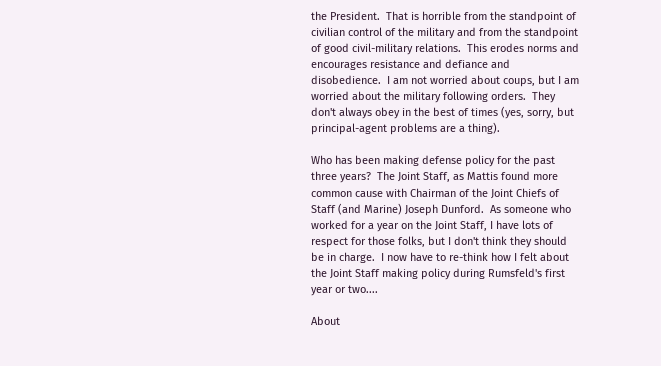the President.  That is horrible from the standpoint of civilian control of the military and from the standpoint of good civil-military relations.  This erodes norms and encourages resistance and defiance and disobedience.  I am not worried about coups, but I am worried about the military following orders.  They don't always obey in the best of times (yes, sorry, but principal-agent problems are a thing).

Who has been making defense policy for the past three years?  The Joint Staff, as Mattis found more common cause with Chairman of the Joint Chiefs of Staff (and Marine) Joseph Dunford.  As someone who worked for a year on the Joint Staff, I have lots of respect for those folks, but I don't think they should be in charge.  I now have to re-think how I felt about the Joint Staff making policy during Rumsfeld's first year or two....

About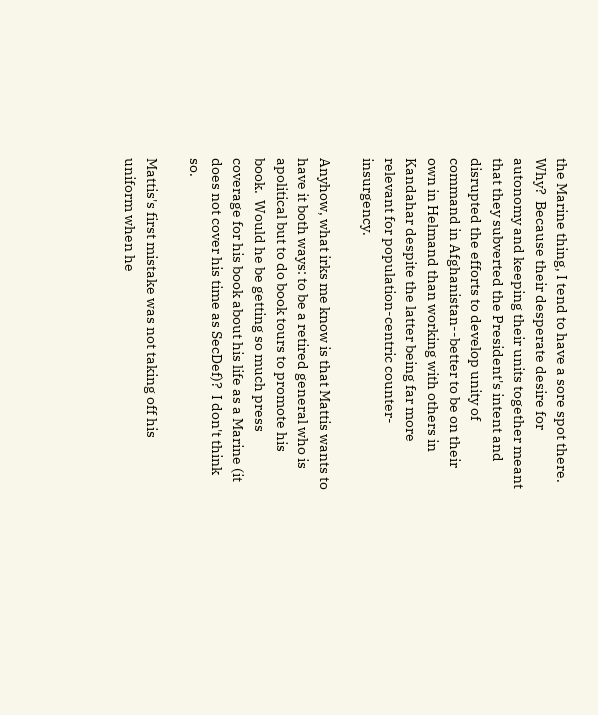the Marine thing, I tend to have a sore spot there.  Why?  Because their desperate desire for autonomy and keeping their units together meant that they subverted the President's intent and disrupted the efforts to develop unity of command in Afghanistan--better to be on their own in Helmand than working with others in Kandahar despite the latter being far more relevant for population-centric counter-insurgency.

Anyhow, what irks me know is that Mattis wants to have it both ways: to be a retired general who is apolitical but to do book tours to promote his book.  Would he be getting so much press coverage for his book about his life as a Marine (it does not cover his time as SecDef)?  I don't think so.

Mattis's first mistake was not taking off his uniform when he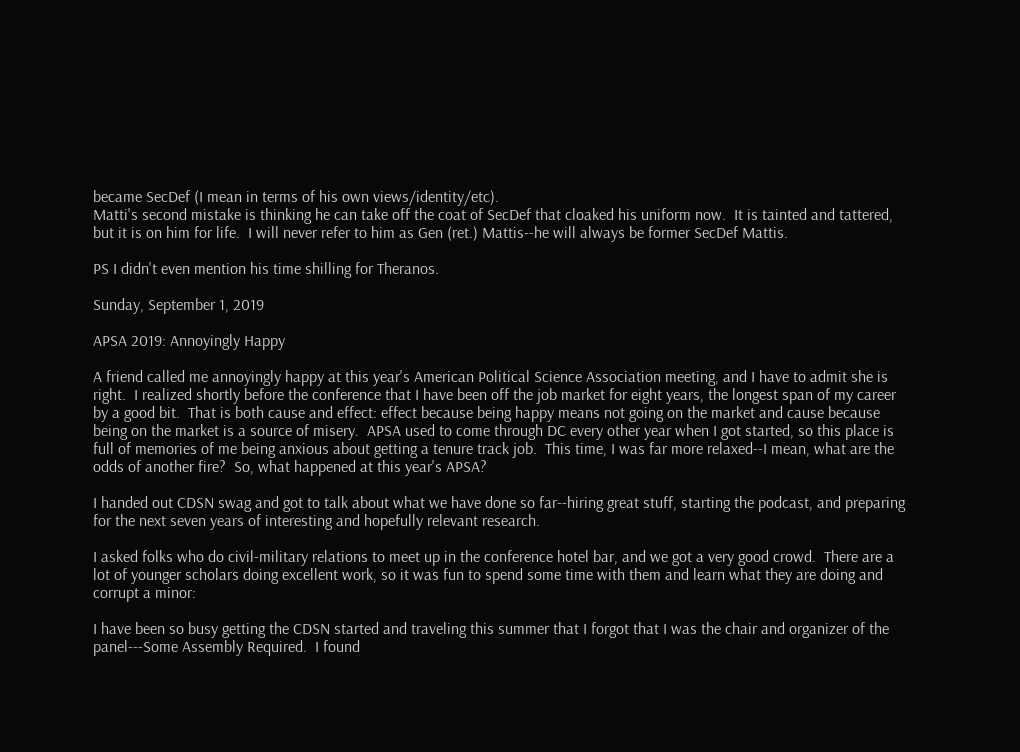became SecDef (I mean in terms of his own views/identity/etc).
Matti's second mistake is thinking he can take off the coat of SecDef that cloaked his uniform now.  It is tainted and tattered, but it is on him for life.  I will never refer to him as Gen (ret.) Mattis--he will always be former SecDef Mattis.

PS I didn't even mention his time shilling for Theranos.

Sunday, September 1, 2019

APSA 2019: Annoyingly Happy

A friend called me annoyingly happy at this year's American Political Science Association meeting, and I have to admit she is right.  I realized shortly before the conference that I have been off the job market for eight years, the longest span of my career by a good bit.  That is both cause and effect: effect because being happy means not going on the market and cause because being on the market is a source of misery.  APSA used to come through DC every other year when I got started, so this place is full of memories of me being anxious about getting a tenure track job.  This time, I was far more relaxed--I mean, what are the odds of another fire?  So, what happened at this year's APSA?

I handed out CDSN swag and got to talk about what we have done so far--hiring great stuff, starting the podcast, and preparing for the next seven years of interesting and hopefully relevant research.

I asked folks who do civil-military relations to meet up in the conference hotel bar, and we got a very good crowd.  There are a lot of younger scholars doing excellent work, so it was fun to spend some time with them and learn what they are doing and corrupt a minor:

I have been so busy getting the CDSN started and traveling this summer that I forgot that I was the chair and organizer of the panel---Some Assembly Required.  I found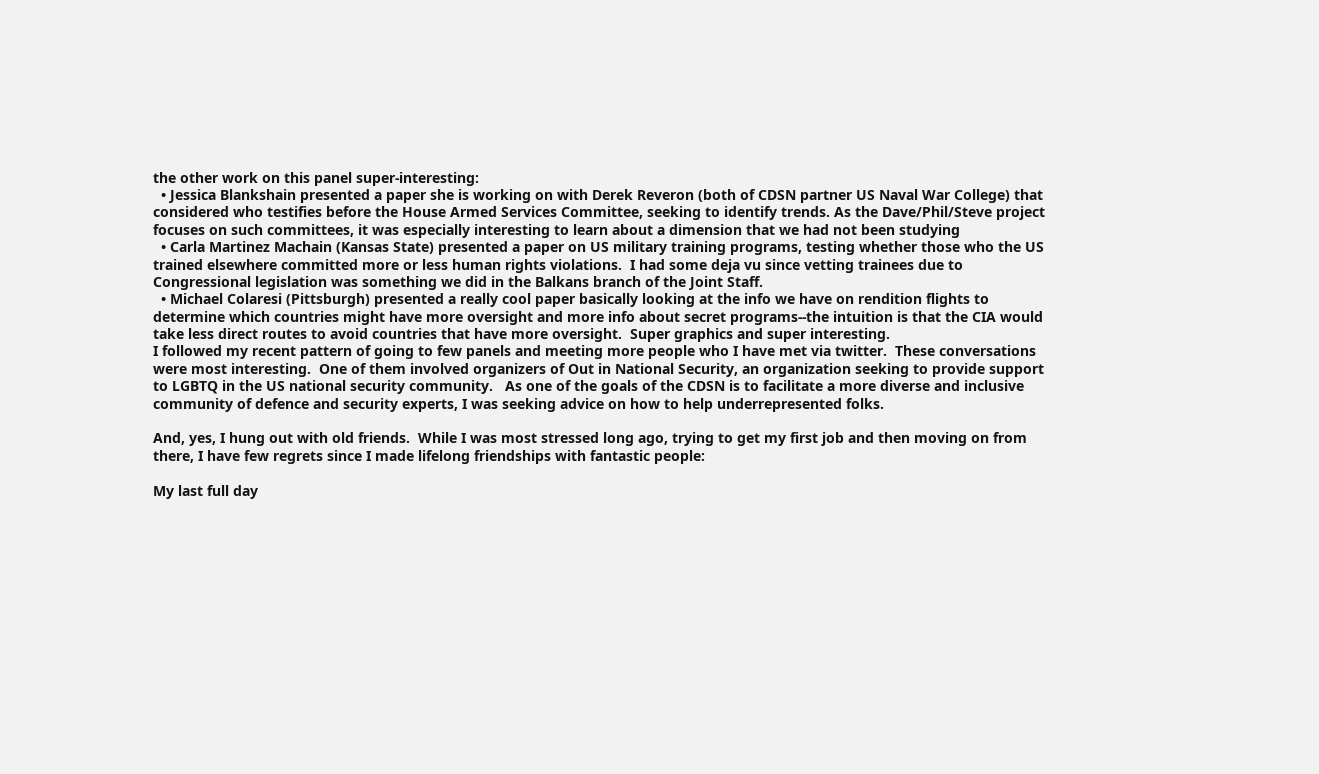the other work on this panel super-interesting:
  • Jessica Blankshain presented a paper she is working on with Derek Reveron (both of CDSN partner US Naval War College) that considered who testifies before the House Armed Services Committee, seeking to identify trends. As the Dave/Phil/Steve project focuses on such committees, it was especially interesting to learn about a dimension that we had not been studying
  • Carla Martinez Machain (Kansas State) presented a paper on US military training programs, testing whether those who the US trained elsewhere committed more or less human rights violations.  I had some deja vu since vetting trainees due to Congressional legislation was something we did in the Balkans branch of the Joint Staff.
  • Michael Colaresi (Pittsburgh) presented a really cool paper basically looking at the info we have on rendition flights to determine which countries might have more oversight and more info about secret programs--the intuition is that the CIA would take less direct routes to avoid countries that have more oversight.  Super graphics and super interesting.
I followed my recent pattern of going to few panels and meeting more people who I have met via twitter.  These conversations were most interesting.  One of them involved organizers of Out in National Security, an organization seeking to provide support to LGBTQ in the US national security community.   As one of the goals of the CDSN is to facilitate a more diverse and inclusive community of defence and security experts, I was seeking advice on how to help underrepresented folks.

And, yes, I hung out with old friends.  While I was most stressed long ago, trying to get my first job and then moving on from there, I have few regrets since I made lifelong friendships with fantastic people:

My last full day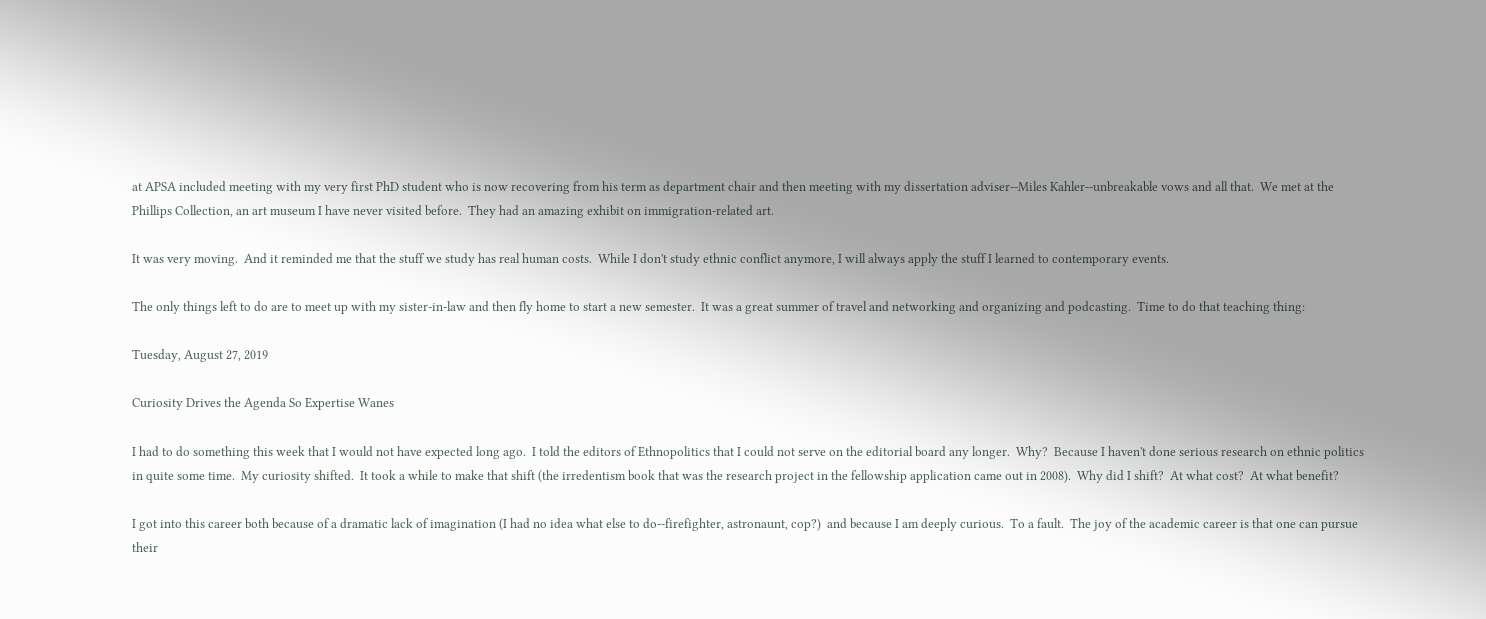at APSA included meeting with my very first PhD student who is now recovering from his term as department chair and then meeting with my dissertation adviser--Miles Kahler--unbreakable vows and all that.  We met at the Phillips Collection, an art museum I have never visited before.  They had an amazing exhibit on immigration-related art.

It was very moving.  And it reminded me that the stuff we study has real human costs.  While I don't study ethnic conflict anymore, I will always apply the stuff I learned to contemporary events.

The only things left to do are to meet up with my sister-in-law and then fly home to start a new semester.  It was a great summer of travel and networking and organizing and podcasting.  Time to do that teaching thing:

Tuesday, August 27, 2019

Curiosity Drives the Agenda So Expertise Wanes

I had to do something this week that I would not have expected long ago.  I told the editors of Ethnopolitics that I could not serve on the editorial board any longer.  Why?  Because I haven't done serious research on ethnic politics in quite some time.  My curiosity shifted.  It took a while to make that shift (the irredentism book that was the research project in the fellowship application came out in 2008).  Why did I shift?  At what cost?  At what benefit?

I got into this career both because of a dramatic lack of imagination (I had no idea what else to do--firefighter, astronaunt, cop?)  and because I am deeply curious.  To a fault.  The joy of the academic career is that one can pursue their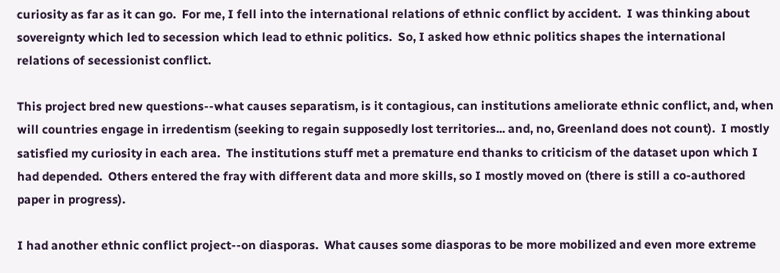curiosity as far as it can go.  For me, I fell into the international relations of ethnic conflict by accident.  I was thinking about sovereignty which led to secession which lead to ethnic politics.  So, I asked how ethnic politics shapes the international relations of secessionist conflict.

This project bred new questions--what causes separatism, is it contagious, can institutions ameliorate ethnic conflict, and, when will countries engage in irredentism (seeking to regain supposedly lost territories... and, no, Greenland does not count).  I mostly satisfied my curiosity in each area.  The institutions stuff met a premature end thanks to criticism of the dataset upon which I had depended.  Others entered the fray with different data and more skills, so I mostly moved on (there is still a co-authored paper in progress).

I had another ethnic conflict project--on diasporas.  What causes some diasporas to be more mobilized and even more extreme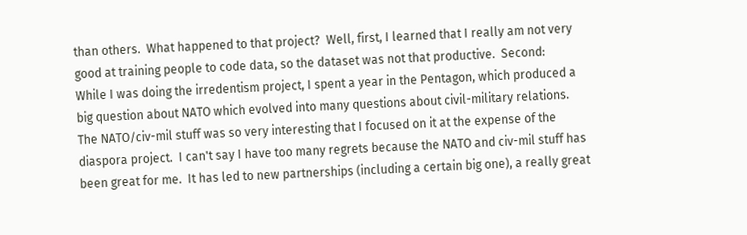than others.  What happened to that project?  Well, first, I learned that I really am not very good at training people to code data, so the dataset was not that productive.  Second:
While I was doing the irredentism project, I spent a year in the Pentagon, which produced a big question about NATO which evolved into many questions about civil-military relations.  The NATO/civ-mil stuff was so very interesting that I focused on it at the expense of the diaspora project.  I can't say I have too many regrets because the NATO and civ-mil stuff has been great for me.  It has led to new partnerships (including a certain big one), a really great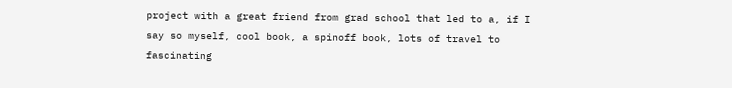project with a great friend from grad school that led to a, if I say so myself, cool book, a spinoff book, lots of travel to fascinating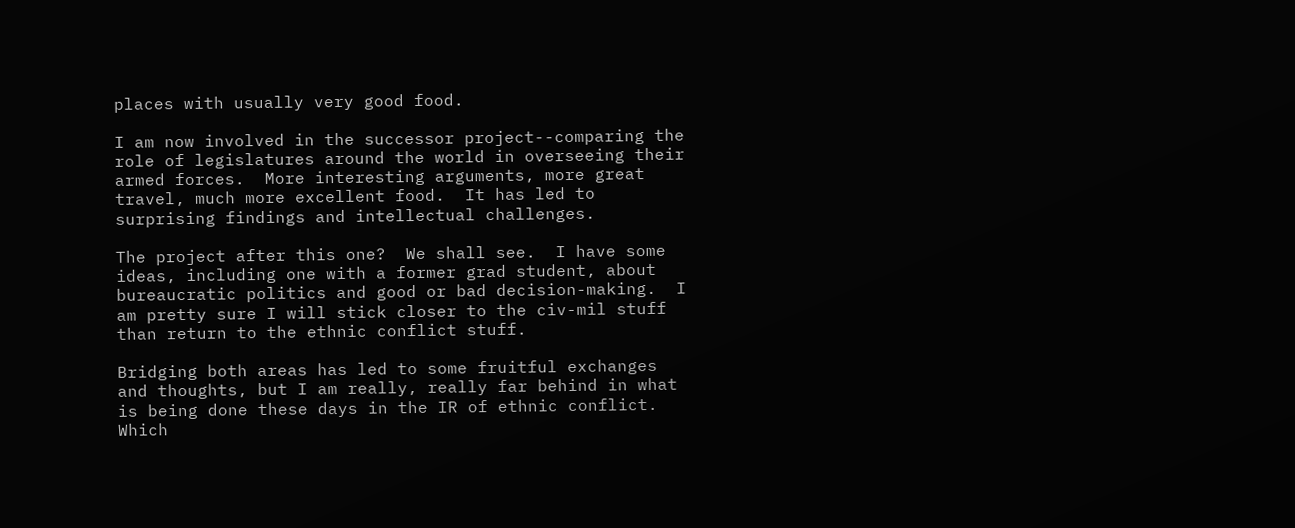places with usually very good food.

I am now involved in the successor project--comparing the role of legislatures around the world in overseeing their armed forces.  More interesting arguments, more great travel, much more excellent food.  It has led to surprising findings and intellectual challenges.

The project after this one?  We shall see.  I have some ideas, including one with a former grad student, about bureaucratic politics and good or bad decision-making.  I am pretty sure I will stick closer to the civ-mil stuff than return to the ethnic conflict stuff.

Bridging both areas has led to some fruitful exchanges and thoughts, but I am really, really far behind in what is being done these days in the IR of ethnic conflict.  Which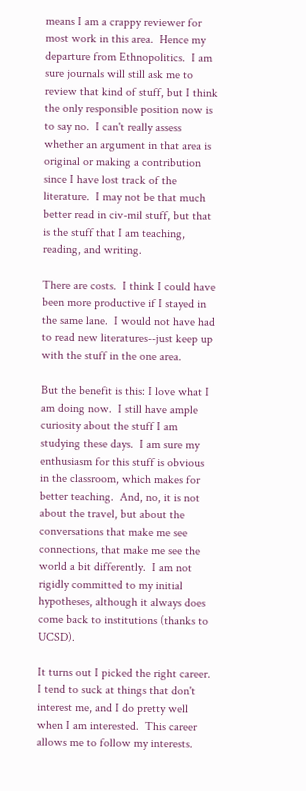means I am a crappy reviewer for most work in this area.  Hence my departure from Ethnopolitics.  I am sure journals will still ask me to review that kind of stuff, but I think the only responsible position now is to say no.  I can't really assess whether an argument in that area is original or making a contribution since I have lost track of the literature.  I may not be that much better read in civ-mil stuff, but that is the stuff that I am teaching, reading, and writing.

There are costs.  I think I could have been more productive if I stayed in the same lane.  I would not have had to read new literatures--just keep up with the stuff in the one area.

But the benefit is this: I love what I am doing now.  I still have ample curiosity about the stuff I am studying these days.  I am sure my enthusiasm for this stuff is obvious in the classroom, which makes for better teaching.  And, no, it is not about the travel, but about the conversations that make me see connections, that make me see the world a bit differently.  I am not rigidly committed to my initial hypotheses, although it always does come back to institutions (thanks to UCSD).

It turns out I picked the right career.  I tend to suck at things that don't interest me, and I do pretty well when I am interested.  This career allows me to follow my interests.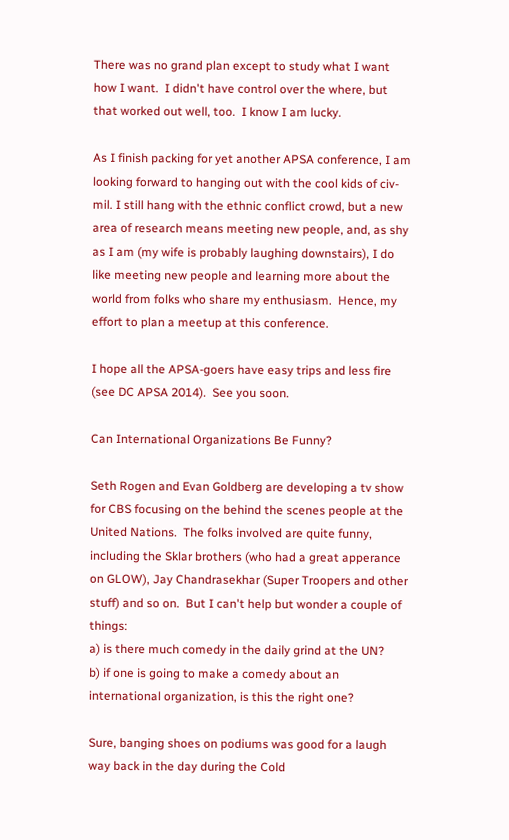There was no grand plan except to study what I want how I want.  I didn't have control over the where, but that worked out well, too.  I know I am lucky.

As I finish packing for yet another APSA conference, I am looking forward to hanging out with the cool kids of civ-mil. I still hang with the ethnic conflict crowd, but a new area of research means meeting new people, and, as shy as I am (my wife is probably laughing downstairs), I do like meeting new people and learning more about the world from folks who share my enthusiasm.  Hence, my effort to plan a meetup at this conference.

I hope all the APSA-goers have easy trips and less fire (see DC APSA 2014).  See you soon.

Can International Organizations Be Funny?

Seth Rogen and Evan Goldberg are developing a tv show for CBS focusing on the behind the scenes people at the United Nations.  The folks involved are quite funny, including the Sklar brothers (who had a great apperance on GLOW), Jay Chandrasekhar (Super Troopers and other stuff) and so on.  But I can't help but wonder a couple of things:
a) is there much comedy in the daily grind at the UN?
b) if one is going to make a comedy about an international organization, is this the right one?

Sure, banging shoes on podiums was good for a laugh way back in the day during the Cold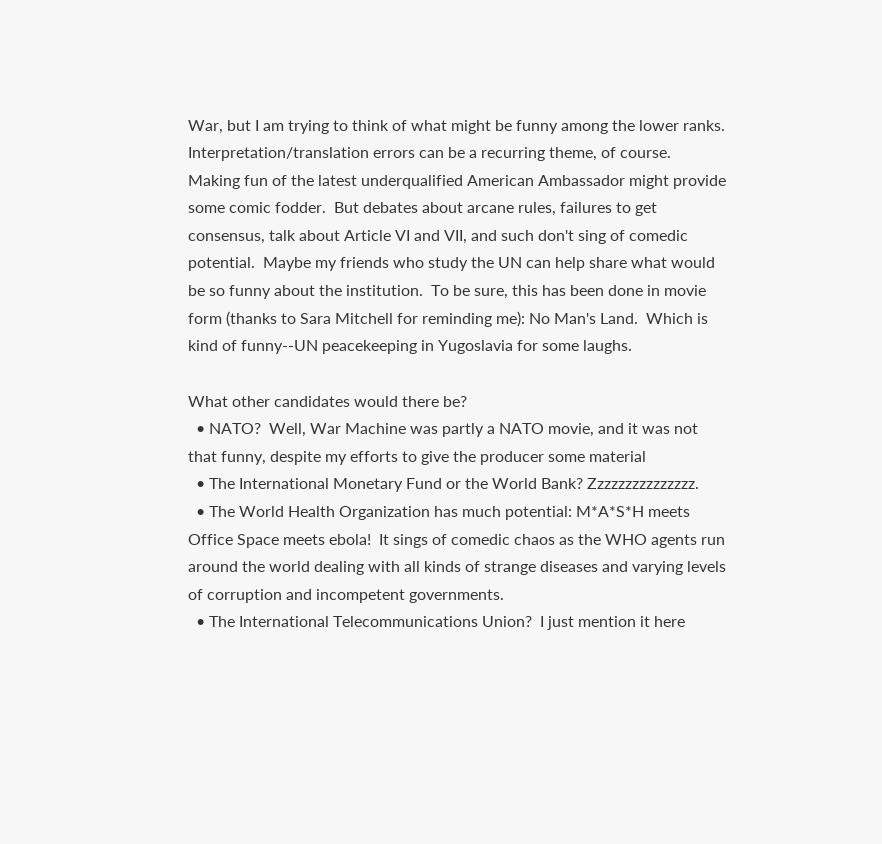War, but I am trying to think of what might be funny among the lower ranks.  Interpretation/translation errors can be a recurring theme, of course.  Making fun of the latest underqualified American Ambassador might provide some comic fodder.  But debates about arcane rules, failures to get consensus, talk about Article VI and VII, and such don't sing of comedic potential.  Maybe my friends who study the UN can help share what would be so funny about the institution.  To be sure, this has been done in movie form (thanks to Sara Mitchell for reminding me): No Man's Land.  Which is kind of funny--UN peacekeeping in Yugoslavia for some laughs.

What other candidates would there be?
  • NATO?  Well, War Machine was partly a NATO movie, and it was not that funny, despite my efforts to give the producer some material
  • The International Monetary Fund or the World Bank? Zzzzzzzzzzzzzzz.
  • The World Health Organization has much potential: M*A*S*H meets Office Space meets ebola!  It sings of comedic chaos as the WHO agents run around the world dealing with all kinds of strange diseases and varying levels of corruption and incompetent governments.
  • The International Telecommunications Union?  I just mention it here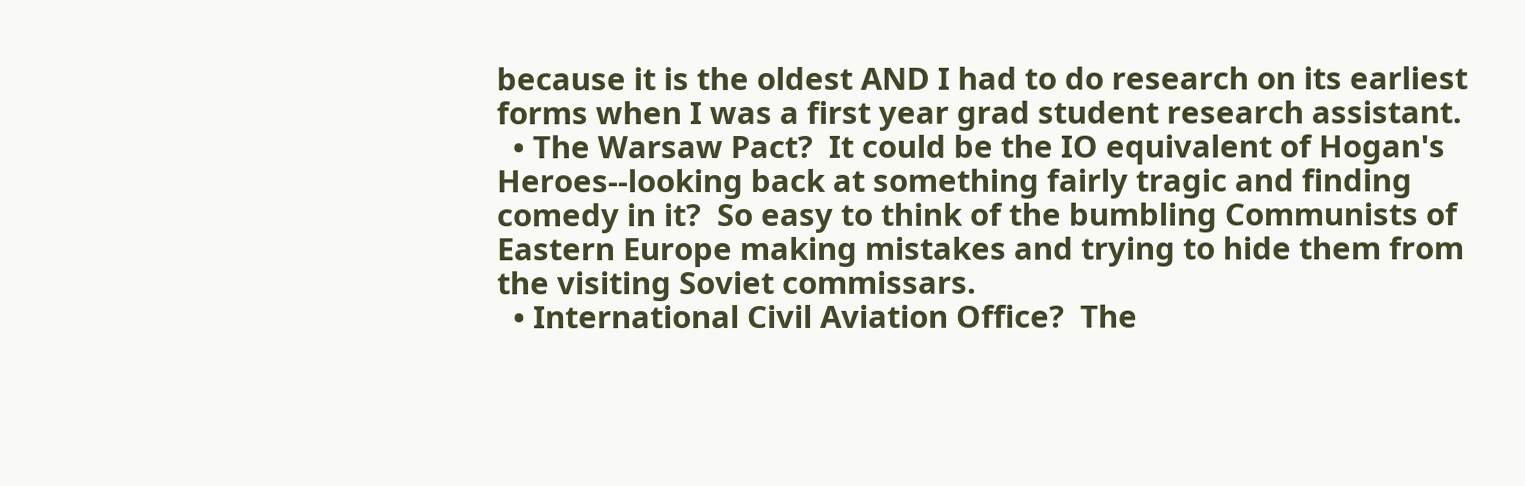because it is the oldest AND I had to do research on its earliest forms when I was a first year grad student research assistant.
  • The Warsaw Pact?  It could be the IO equivalent of Hogan's Heroes--looking back at something fairly tragic and finding comedy in it?  So easy to think of the bumbling Communists of Eastern Europe making mistakes and trying to hide them from the visiting Soviet commissars.
  • International Civil Aviation Office?  The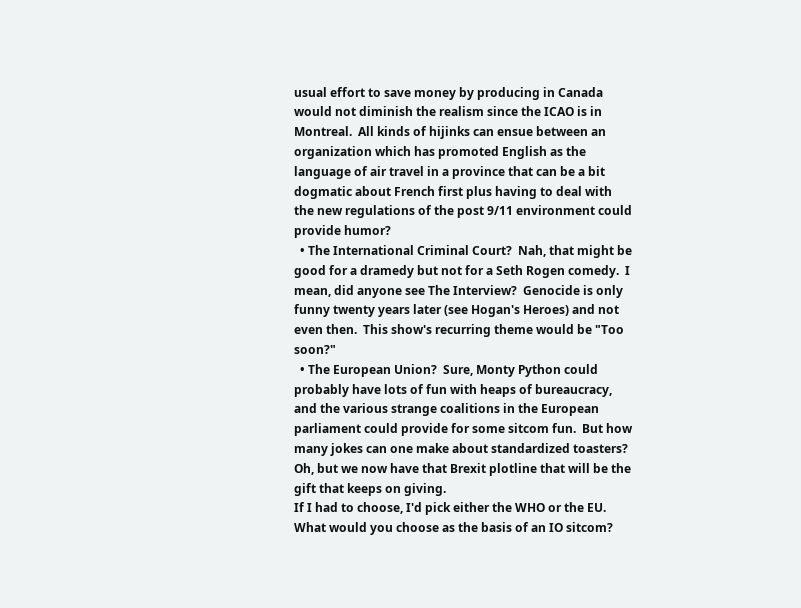usual effort to save money by producing in Canada would not diminish the realism since the ICAO is in Montreal.  All kinds of hijinks can ensue between an organization which has promoted English as the language of air travel in a province that can be a bit dogmatic about French first plus having to deal with the new regulations of the post 9/11 environment could provide humor?
  • The International Criminal Court?  Nah, that might be good for a dramedy but not for a Seth Rogen comedy.  I mean, did anyone see The Interview?  Genocide is only funny twenty years later (see Hogan's Heroes) and not even then.  This show's recurring theme would be "Too soon?"
  • The European Union?  Sure, Monty Python could probably have lots of fun with heaps of bureaucracy, and the various strange coalitions in the European parliament could provide for some sitcom fun.  But how many jokes can one make about standardized toasters?  Oh, but we now have that Brexit plotline that will be the gift that keeps on giving.
If I had to choose, I'd pick either the WHO or the EU.  What would you choose as the basis of an IO sitcom?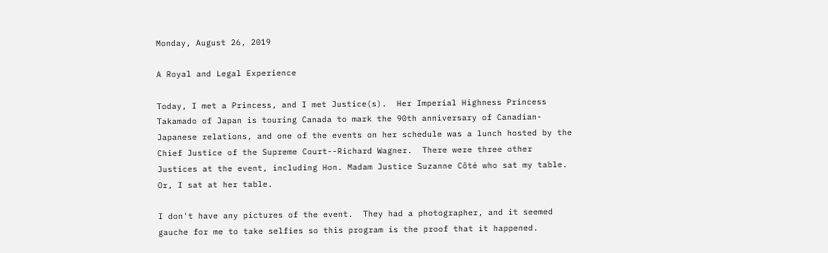Monday, August 26, 2019

A Royal and Legal Experience

Today, I met a Princess, and I met Justice(s).  Her Imperial Highness Princess Takamado of Japan is touring Canada to mark the 90th anniversary of Canadian-Japanese relations, and one of the events on her schedule was a lunch hosted by the Chief Justice of the Supreme Court--Richard Wagner.  There were three other Justices at the event, including Hon. Madam Justice Suzanne Côté who sat my table.  Or, I sat at her table.

I don't have any pictures of the event.  They had a photographer, and it seemed gauche for me to take selfies so this program is the proof that it happened.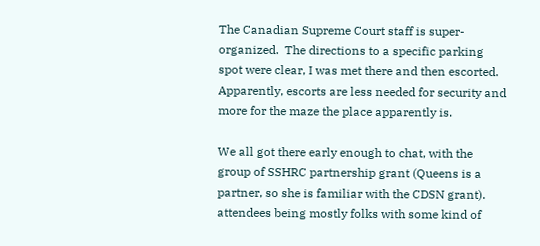The Canadian Supreme Court staff is super-organized.  The directions to a specific parking spot were clear, I was met there and then escorted.  Apparently, escorts are less needed for security and more for the maze the place apparently is.

We all got there early enough to chat, with the group of SSHRC partnership grant (Queens is a partner, so she is familiar with the CDSN grant).
attendees being mostly folks with some kind of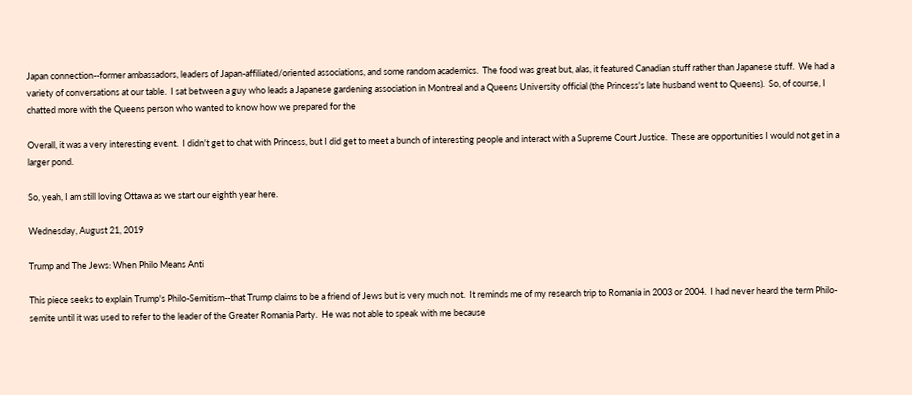Japan connection--former ambassadors, leaders of Japan-affiliated/oriented associations, and some random academics.  The food was great but, alas, it featured Canadian stuff rather than Japanese stuff.  We had a variety of conversations at our table.  I sat between a guy who leads a Japanese gardening association in Montreal and a Queens University official (the Princess's late husband went to Queens).  So, of course, I chatted more with the Queens person who wanted to know how we prepared for the

Overall, it was a very interesting event.  I didn't get to chat with Princess, but I did get to meet a bunch of interesting people and interact with a Supreme Court Justice.  These are opportunities I would not get in a larger pond.

So, yeah, I am still loving Ottawa as we start our eighth year here.

Wednesday, August 21, 2019

Trump and The Jews: When Philo Means Anti

This piece seeks to explain Trump's Philo-Semitism--that Trump claims to be a friend of Jews but is very much not.  It reminds me of my research trip to Romania in 2003 or 2004.  I had never heard the term Philo-semite until it was used to refer to the leader of the Greater Romania Party.  He was not able to speak with me because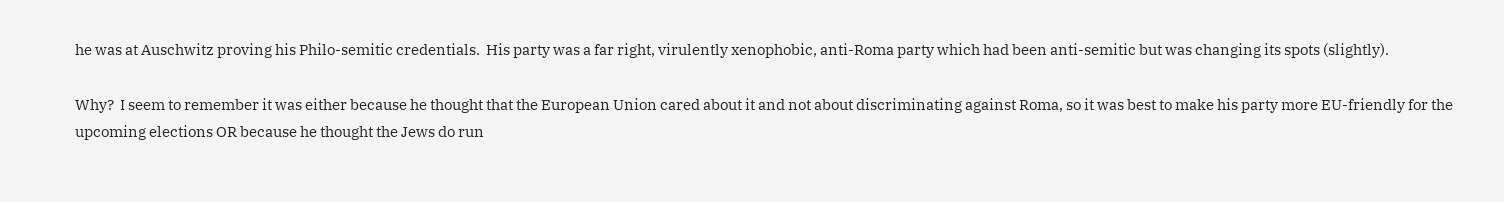he was at Auschwitz proving his Philo-semitic credentials.  His party was a far right, virulently xenophobic, anti-Roma party which had been anti-semitic but was changing its spots (slightly).

Why?  I seem to remember it was either because he thought that the European Union cared about it and not about discriminating against Roma, so it was best to make his party more EU-friendly for the upcoming elections OR because he thought the Jews do run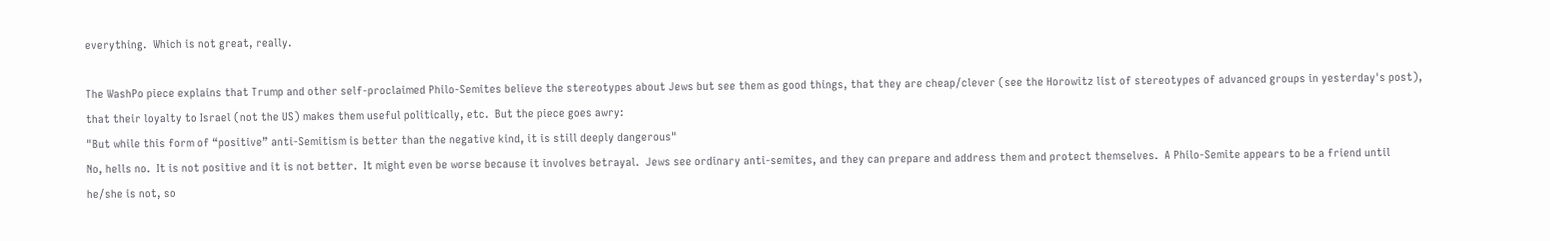everything.  Which is not great, really.

The WashPo piece explains that Trump and other self-proclaimed Philo-Semites believe the stereotypes about Jews but see them as good things, that they are cheap/clever (see the Horowitz list of stereotypes of advanced groups in yesterday's post), that their loyalty to Israel (not the US) makes them useful politically, etc.  But the piece goes awry:
"But while this form of “positive” anti-Semitism is better than the negative kind, it is still deeply dangerous"
No, hells no.  It is not positive and it is not better.  It might even be worse because it involves betrayal.  Jews see ordinary anti-semites, and they can prepare and address them and protect themselves.  A Philo-Semite appears to be a friend until he/she is not, so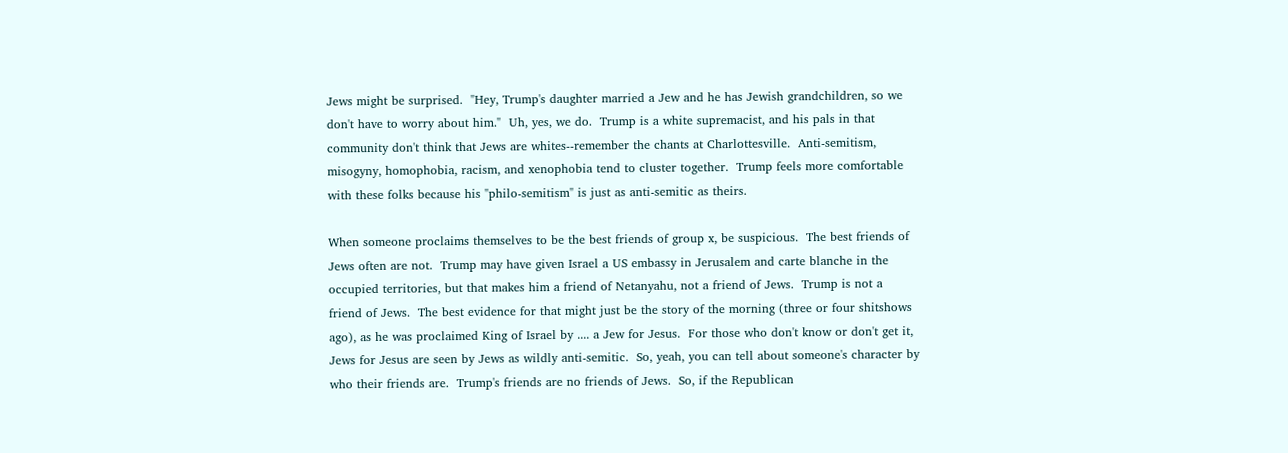Jews might be surprised.  "Hey, Trump's daughter married a Jew and he has Jewish grandchildren, so we don't have to worry about him."  Uh, yes, we do.  Trump is a white supremacist, and his pals in that community don't think that Jews are whites--remember the chants at Charlottesville.  Anti-semitism, misogyny, homophobia, racism, and xenophobia tend to cluster together.  Trump feels more comfortable with these folks because his "philo-semitism" is just as anti-semitic as theirs.

When someone proclaims themselves to be the best friends of group x, be suspicious.  The best friends of Jews often are not.  Trump may have given Israel a US embassy in Jerusalem and carte blanche in the occupied territories, but that makes him a friend of Netanyahu, not a friend of Jews.  Trump is not a friend of Jews.  The best evidence for that might just be the story of the morning (three or four shitshows ago), as he was proclaimed King of Israel by .... a Jew for Jesus.  For those who don't know or don't get it, Jews for Jesus are seen by Jews as wildly anti-semitic.  So, yeah, you can tell about someone's character by who their friends are.  Trump's friends are no friends of Jews.  So, if the Republican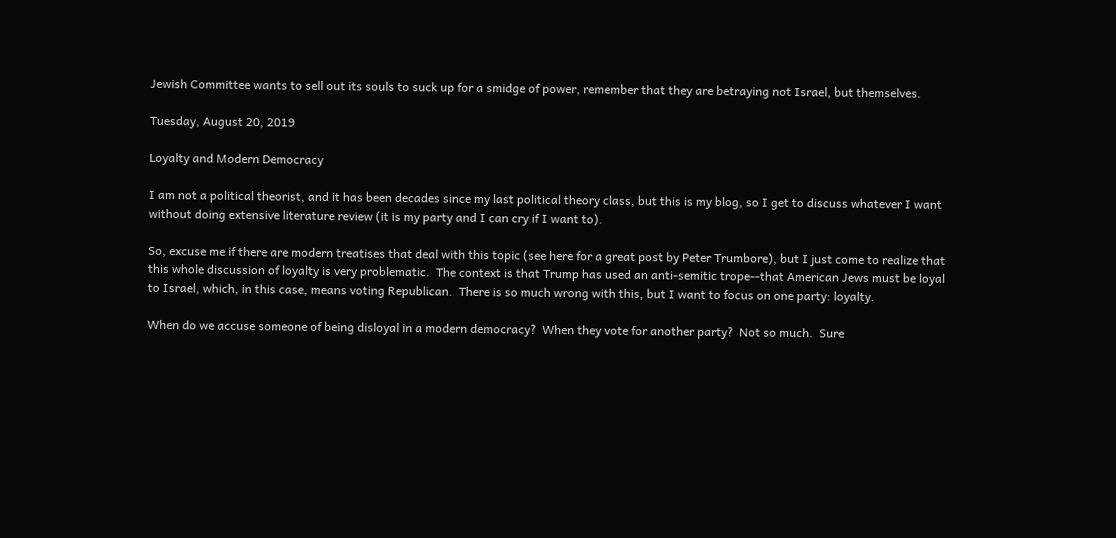Jewish Committee wants to sell out its souls to suck up for a smidge of power, remember that they are betraying not Israel, but themselves.

Tuesday, August 20, 2019

Loyalty and Modern Democracy

I am not a political theorist, and it has been decades since my last political theory class, but this is my blog, so I get to discuss whatever I want without doing extensive literature review (it is my party and I can cry if I want to).

So, excuse me if there are modern treatises that deal with this topic (see here for a great post by Peter Trumbore), but I just come to realize that this whole discussion of loyalty is very problematic.  The context is that Trump has used an anti-semitic trope--that American Jews must be loyal to Israel, which, in this case, means voting Republican.  There is so much wrong with this, but I want to focus on one party: loyalty.

When do we accuse someone of being disloyal in a modern democracy?  When they vote for another party?  Not so much.  Sure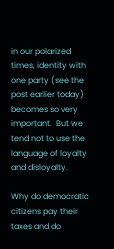in our polarized times, identity with one party (see the post earlier today) becomes so very important.  But we tend not to use the language of loyalty and disloyalty.

Why do democratic citizens pay their taxes and do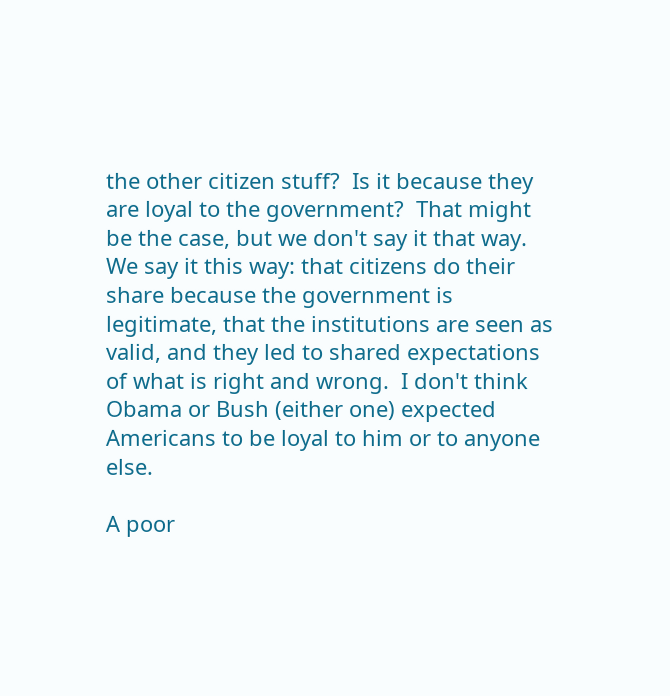the other citizen stuff?  Is it because they are loyal to the government?  That might be the case, but we don't say it that way.  We say it this way: that citizens do their share because the government is legitimate, that the institutions are seen as valid, and they led to shared expectations of what is right and wrong.  I don't think Obama or Bush (either one) expected Americans to be loyal to him or to anyone else.

A poor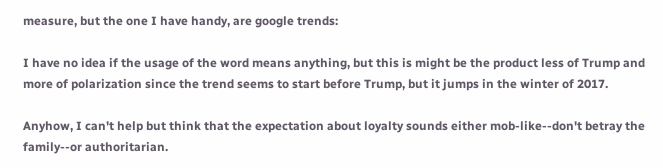measure, but the one I have handy, are google trends:

I have no idea if the usage of the word means anything, but this is might be the product less of Trump and more of polarization since the trend seems to start before Trump, but it jumps in the winter of 2017.

Anyhow, I can't help but think that the expectation about loyalty sounds either mob-like--don't betray the family--or authoritarian.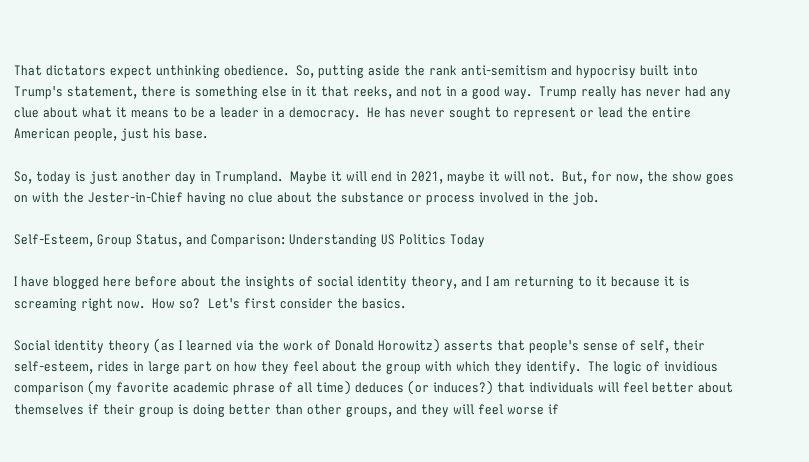That dictators expect unthinking obedience.  So, putting aside the rank anti-semitism and hypocrisy built into Trump's statement, there is something else in it that reeks, and not in a good way.  Trump really has never had any clue about what it means to be a leader in a democracy.  He has never sought to represent or lead the entire American people, just his base.

So, today is just another day in Trumpland.  Maybe it will end in 2021, maybe it will not.  But, for now, the show goes on with the Jester-in-Chief having no clue about the substance or process involved in the job.

Self-Esteem, Group Status, and Comparison: Understanding US Politics Today

I have blogged here before about the insights of social identity theory, and I am returning to it because it is screaming right now.  How so?  Let's first consider the basics.

Social identity theory (as I learned via the work of Donald Horowitz) asserts that people's sense of self, their self-esteem, rides in large part on how they feel about the group with which they identify.  The logic of invidious comparison (my favorite academic phrase of all time) deduces (or induces?) that individuals will feel better about themselves if their group is doing better than other groups, and they will feel worse if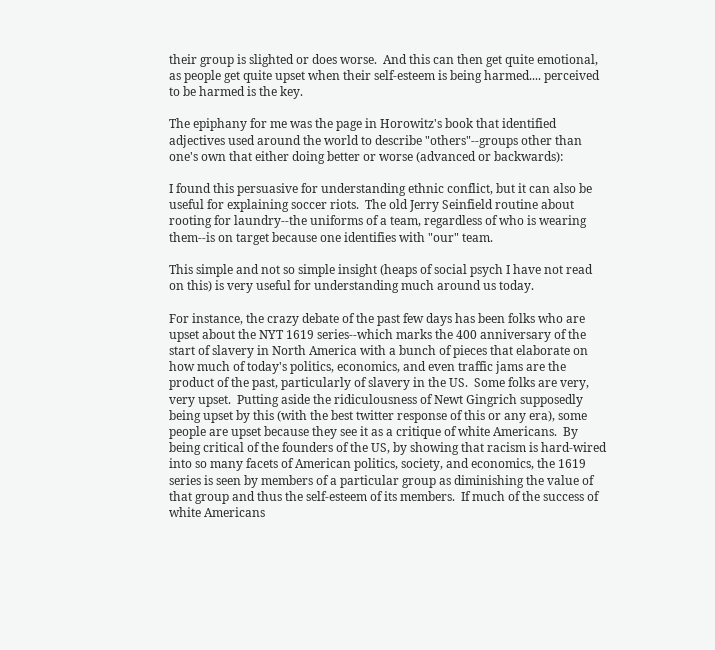their group is slighted or does worse.  And this can then get quite emotional, as people get quite upset when their self-esteem is being harmed.... perceived to be harmed is the key.

The epiphany for me was the page in Horowitz's book that identified adjectives used around the world to describe "others"--groups other than one's own that either doing better or worse (advanced or backwards):

I found this persuasive for understanding ethnic conflict, but it can also be useful for explaining soccer riots.  The old Jerry Seinfield routine about rooting for laundry--the uniforms of a team, regardless of who is wearing them--is on target because one identifies with "our" team.

This simple and not so simple insight (heaps of social psych I have not read on this) is very useful for understanding much around us today.

For instance, the crazy debate of the past few days has been folks who are upset about the NYT 1619 series--which marks the 400 anniversary of the start of slavery in North America with a bunch of pieces that elaborate on how much of today's politics, economics, and even traffic jams are the product of the past, particularly of slavery in the US.  Some folks are very, very upset.  Putting aside the ridiculousness of Newt Gingrich supposedly being upset by this (with the best twitter response of this or any era), some people are upset because they see it as a critique of white Americans.  By being critical of the founders of the US, by showing that racism is hard-wired into so many facets of American politics, society, and economics, the 1619 series is seen by members of a particular group as diminishing the value of that group and thus the self-esteem of its members.  If much of the success of white Americans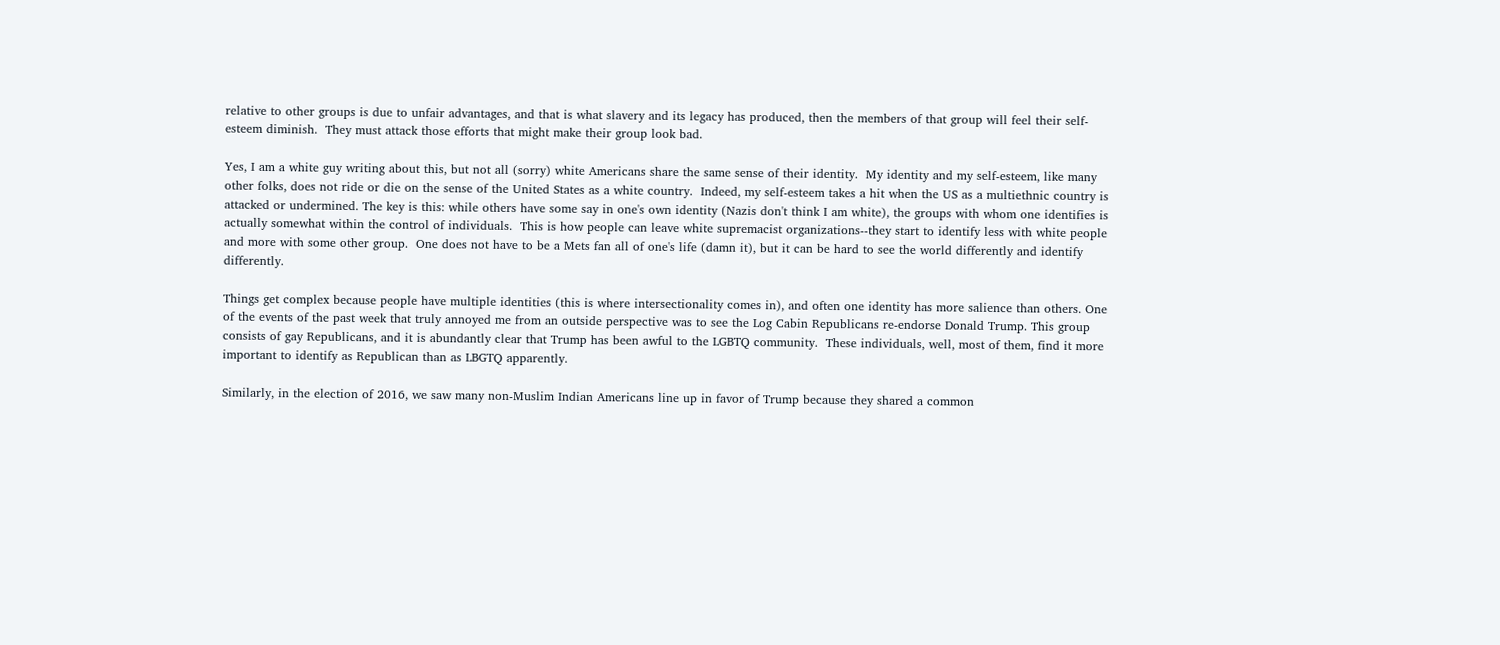relative to other groups is due to unfair advantages, and that is what slavery and its legacy has produced, then the members of that group will feel their self-esteem diminish.  They must attack those efforts that might make their group look bad.

Yes, I am a white guy writing about this, but not all (sorry) white Americans share the same sense of their identity.  My identity and my self-esteem, like many other folks, does not ride or die on the sense of the United States as a white country.  Indeed, my self-esteem takes a hit when the US as a multiethnic country is attacked or undermined. The key is this: while others have some say in one's own identity (Nazis don't think I am white), the groups with whom one identifies is actually somewhat within the control of individuals.  This is how people can leave white supremacist organizations--they start to identify less with white people and more with some other group.  One does not have to be a Mets fan all of one's life (damn it), but it can be hard to see the world differently and identify differently.

Things get complex because people have multiple identities (this is where intersectionality comes in), and often one identity has more salience than others. One of the events of the past week that truly annoyed me from an outside perspective was to see the Log Cabin Republicans re-endorse Donald Trump. This group consists of gay Republicans, and it is abundantly clear that Trump has been awful to the LGBTQ community.  These individuals, well, most of them, find it more important to identify as Republican than as LBGTQ apparently.

Similarly, in the election of 2016, we saw many non-Muslim Indian Americans line up in favor of Trump because they shared a common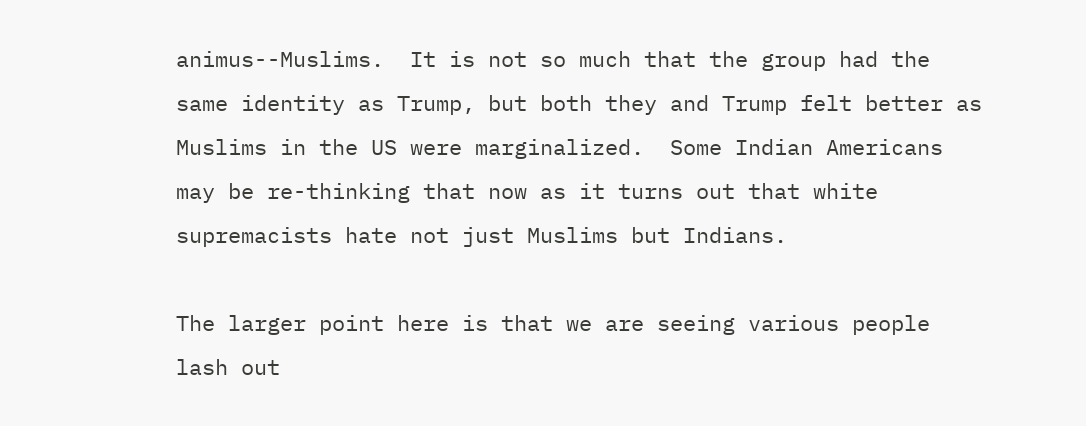animus--Muslims.  It is not so much that the group had the same identity as Trump, but both they and Trump felt better as Muslims in the US were marginalized.  Some Indian Americans may be re-thinking that now as it turns out that white supremacists hate not just Muslims but Indians.

The larger point here is that we are seeing various people lash out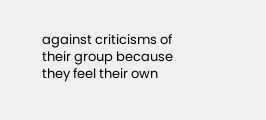against criticisms of their group because they feel their own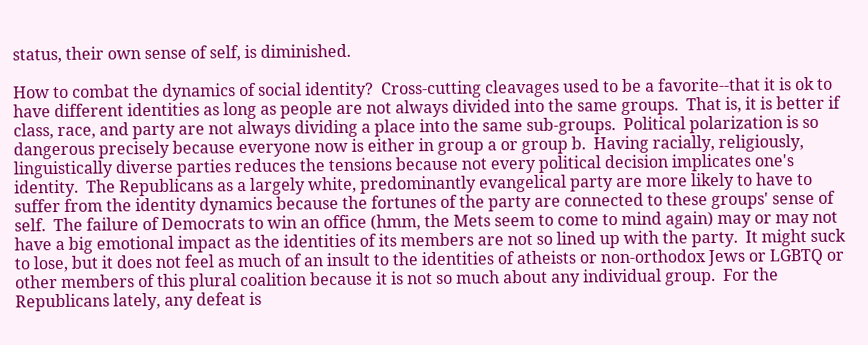status, their own sense of self, is diminished.

How to combat the dynamics of social identity?  Cross-cutting cleavages used to be a favorite--that it is ok to have different identities as long as people are not always divided into the same groups.  That is, it is better if class, race, and party are not always dividing a place into the same sub-groups.  Political polarization is so dangerous precisely because everyone now is either in group a or group b.  Having racially, religiously, linguistically diverse parties reduces the tensions because not every political decision implicates one's identity.  The Republicans as a largely white, predominantly evangelical party are more likely to have to suffer from the identity dynamics because the fortunes of the party are connected to these groups' sense of self.  The failure of Democrats to win an office (hmm, the Mets seem to come to mind again) may or may not have a big emotional impact as the identities of its members are not so lined up with the party.  It might suck to lose, but it does not feel as much of an insult to the identities of atheists or non-orthodox Jews or LGBTQ or other members of this plural coalition because it is not so much about any individual group.  For the Republicans lately, any defeat is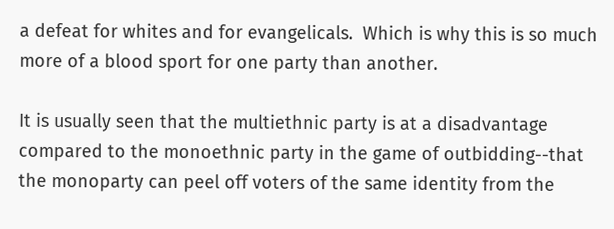a defeat for whites and for evangelicals.  Which is why this is so much more of a blood sport for one party than another.

It is usually seen that the multiethnic party is at a disadvantage compared to the monoethnic party in the game of outbidding--that the monoparty can peel off voters of the same identity from the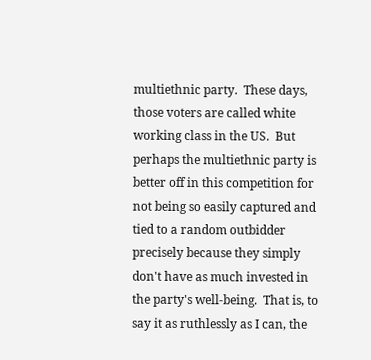multiethnic party.  These days, those voters are called white working class in the US.  But perhaps the multiethnic party is better off in this competition for not being so easily captured and tied to a random outbidder precisely because they simply don't have as much invested in the party's well-being.  That is, to say it as ruthlessly as I can, the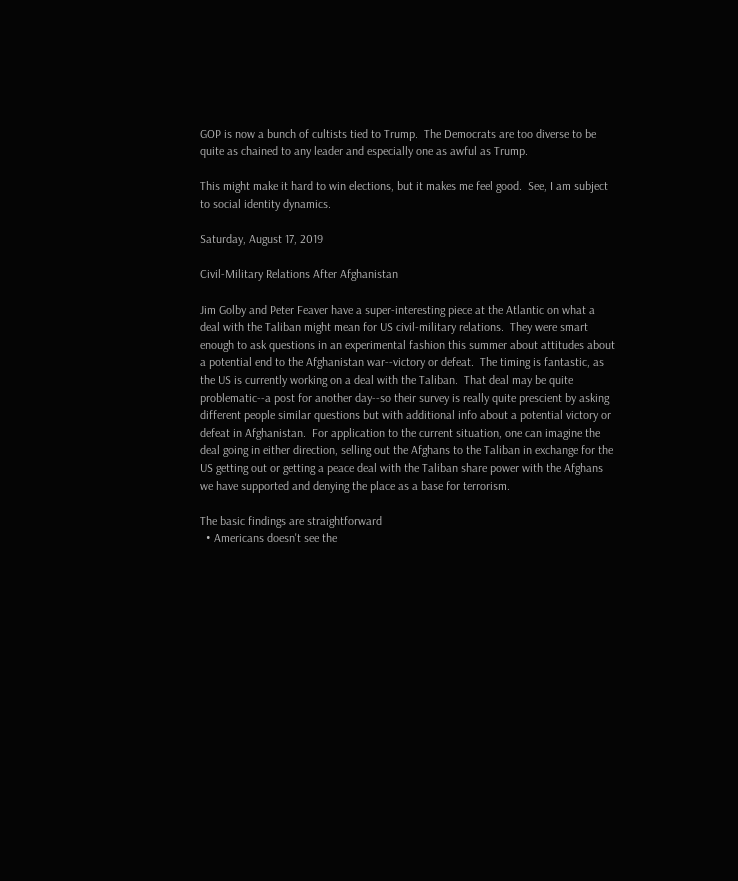GOP is now a bunch of cultists tied to Trump.  The Democrats are too diverse to be quite as chained to any leader and especially one as awful as Trump.

This might make it hard to win elections, but it makes me feel good.  See, I am subject to social identity dynamics.

Saturday, August 17, 2019

Civil-Military Relations After Afghanistan

Jim Golby and Peter Feaver have a super-interesting piece at the Atlantic on what a deal with the Taliban might mean for US civil-military relations.  They were smart enough to ask questions in an experimental fashion this summer about attitudes about a potential end to the Afghanistan war--victory or defeat.  The timing is fantastic, as the US is currently working on a deal with the Taliban.  That deal may be quite problematic--a post for another day--so their survey is really quite prescient by asking different people similar questions but with additional info about a potential victory or defeat in Afghanistan.  For application to the current situation, one can imagine the deal going in either direction, selling out the Afghans to the Taliban in exchange for the US getting out or getting a peace deal with the Taliban share power with the Afghans we have supported and denying the place as a base for terrorism.

The basic findings are straightforward
  • Americans doesn't see the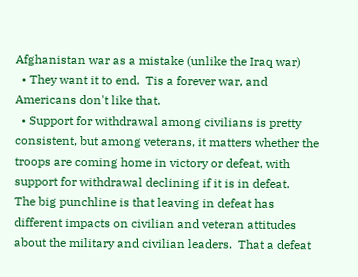Afghanistan war as a mistake (unlike the Iraq war)
  • They want it to end.  Tis a forever war, and Americans don't like that.
  • Support for withdrawal among civilians is pretty consistent, but among veterans, it matters whether the troops are coming home in victory or defeat, with support for withdrawal declining if it is in defeat.
The big punchline is that leaving in defeat has different impacts on civilian and veteran attitudes about the military and civilian leaders.  That a defeat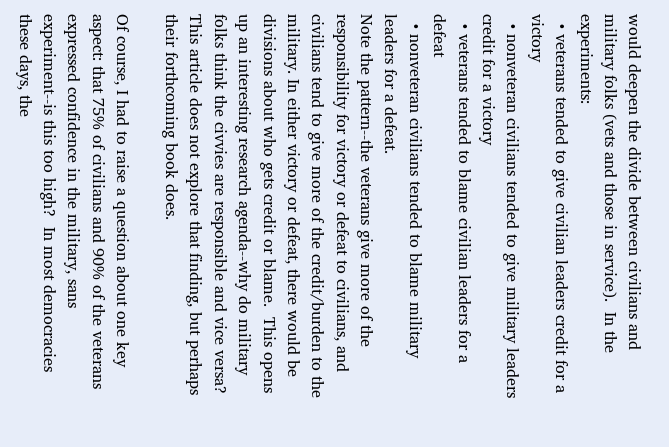would deepen the divide between civilians and military folks (vets and those in service).  In the experiments:
  • veterans tended to give civilian leaders credit for a victory
  • nonveteran civilians tended to give military leaders credit for a victory
  • veterans tended to blame civilian leaders for a defeat
  • nonveteran civilians tended to blame military leaders for a defeat.
Note the pattern--the veterans give more of the responsibility for victory or defeat to civilians, and civilians tend to give more of the credit/burden to the military. In either victory or defeat, there would be divisions about who gets credit or blame.  This opens up an interesting research agenda--why do military folks think the civvies are responsible and vice versa?  This article does not explore that finding, but perhaps their forthcoming book does.

Of course, I had to raise a question about one key aspect: that 75% of civilians and 90% of the veterans expressed confidence in the military, sans experiment--is this too high?  In most democracies these days, the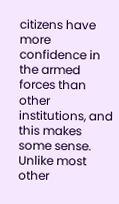citizens have more confidence in the armed forces than other institutions, and this makes some sense.  Unlike most other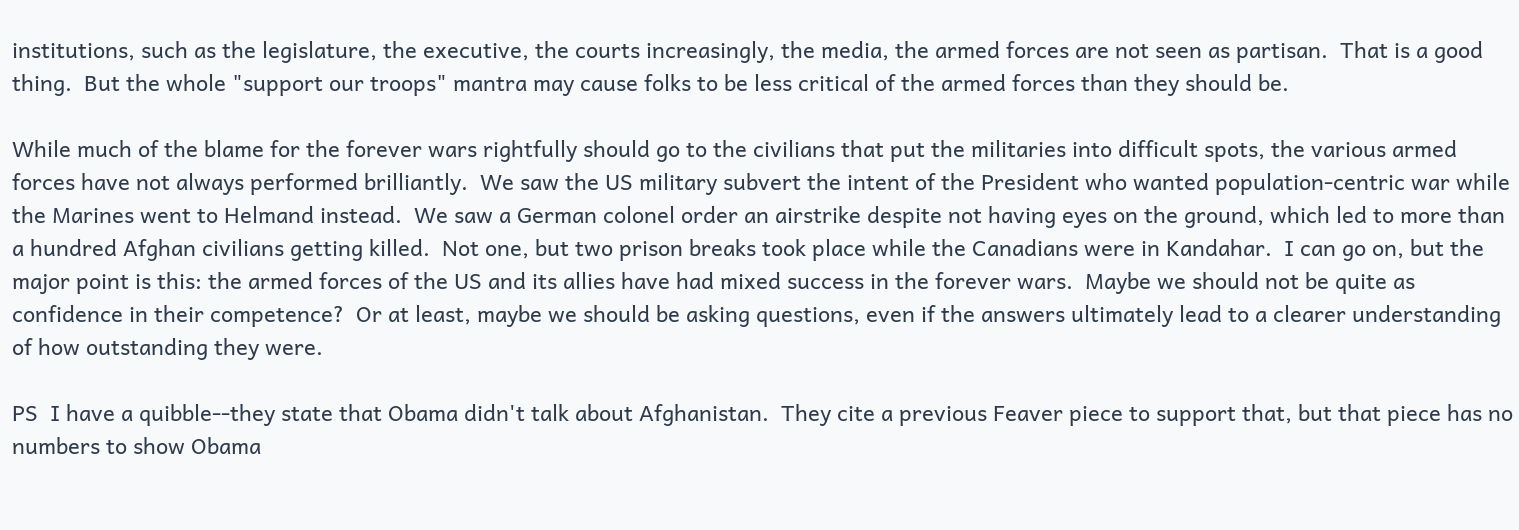institutions, such as the legislature, the executive, the courts increasingly, the media, the armed forces are not seen as partisan.  That is a good thing.  But the whole "support our troops" mantra may cause folks to be less critical of the armed forces than they should be.

While much of the blame for the forever wars rightfully should go to the civilians that put the militaries into difficult spots, the various armed forces have not always performed brilliantly.  We saw the US military subvert the intent of the President who wanted population-centric war while the Marines went to Helmand instead.  We saw a German colonel order an airstrike despite not having eyes on the ground, which led to more than a hundred Afghan civilians getting killed.  Not one, but two prison breaks took place while the Canadians were in Kandahar.  I can go on, but the major point is this: the armed forces of the US and its allies have had mixed success in the forever wars.  Maybe we should not be quite as confidence in their competence?  Or at least, maybe we should be asking questions, even if the answers ultimately lead to a clearer understanding of how outstanding they were.

PS  I have a quibble--they state that Obama didn't talk about Afghanistan.  They cite a previous Feaver piece to support that, but that piece has no numbers to show Obama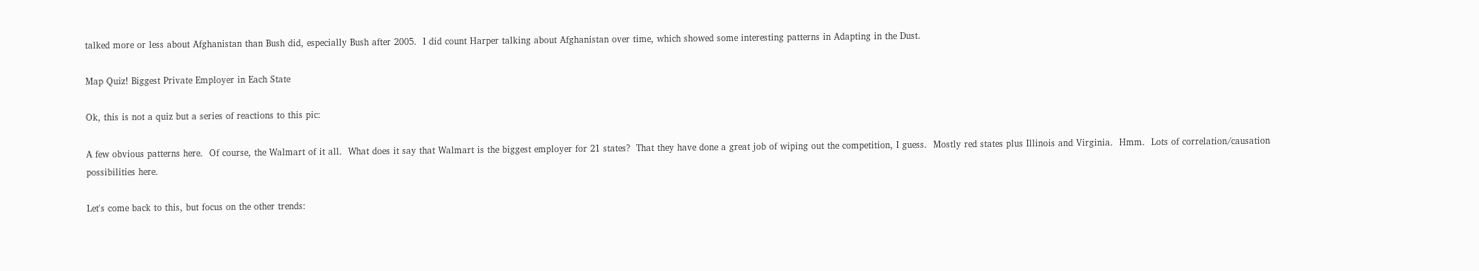talked more or less about Afghanistan than Bush did, especially Bush after 2005.  I did count Harper talking about Afghanistan over time, which showed some interesting patterns in Adapting in the Dust.

Map Quiz! Biggest Private Employer in Each State

Ok, this is not a quiz but a series of reactions to this pic:

A few obvious patterns here.  Of course, the Walmart of it all.  What does it say that Walmart is the biggest employer for 21 states?  That they have done a great job of wiping out the competition, I guess.  Mostly red states plus Illinois and Virginia.  Hmm.  Lots of correlation/causation possibilities here.

Let's come back to this, but focus on the other trends: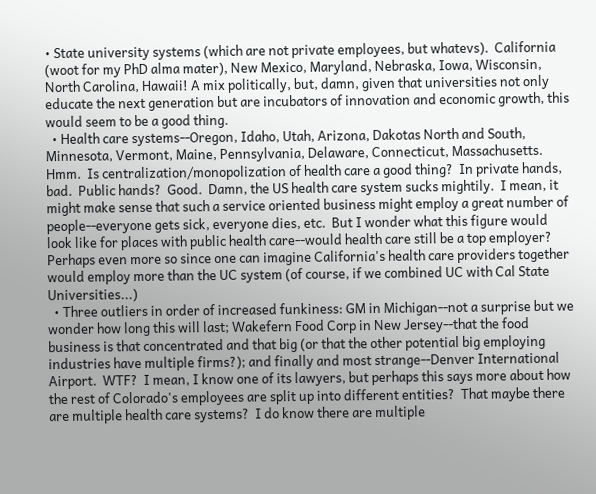• State university systems (which are not private employees, but whatevs).  California (woot for my PhD alma mater), New Mexico, Maryland, Nebraska, Iowa, Wisconsin, North Carolina, Hawaii! A mix politically, but, damn, given that universities not only educate the next generation but are incubators of innovation and economic growth, this would seem to be a good thing.
  • Health care systems--Oregon, Idaho, Utah, Arizona, Dakotas North and South, Minnesota, Vermont, Maine, Pennsylvania, Delaware, Connecticut, Massachusetts.  Hmm.  Is centralization/monopolization of health care a good thing?  In private hands, bad.  Public hands?  Good.  Damn, the US health care system sucks mightily.  I mean, it might make sense that such a service oriented business might employ a great number of people--everyone gets sick, everyone dies, etc.  But I wonder what this figure would look like for places with public health care--would health care still be a top employer?  Perhaps even more so since one can imagine California's health care providers together would employ more than the UC system (of course, if we combined UC with Cal State Universities...)
  • Three outliers in order of increased funkiness: GM in Michigan--not a surprise but we wonder how long this will last; Wakefern Food Corp in New Jersey--that the food business is that concentrated and that big (or that the other potential big employing industries have multiple firms?); and finally and most strange--Denver International Airport.  WTF?  I mean, I know one of its lawyers, but perhaps this says more about how the rest of Colorado's employees are split up into different entities?  That maybe there are multiple health care systems?  I do know there are multiple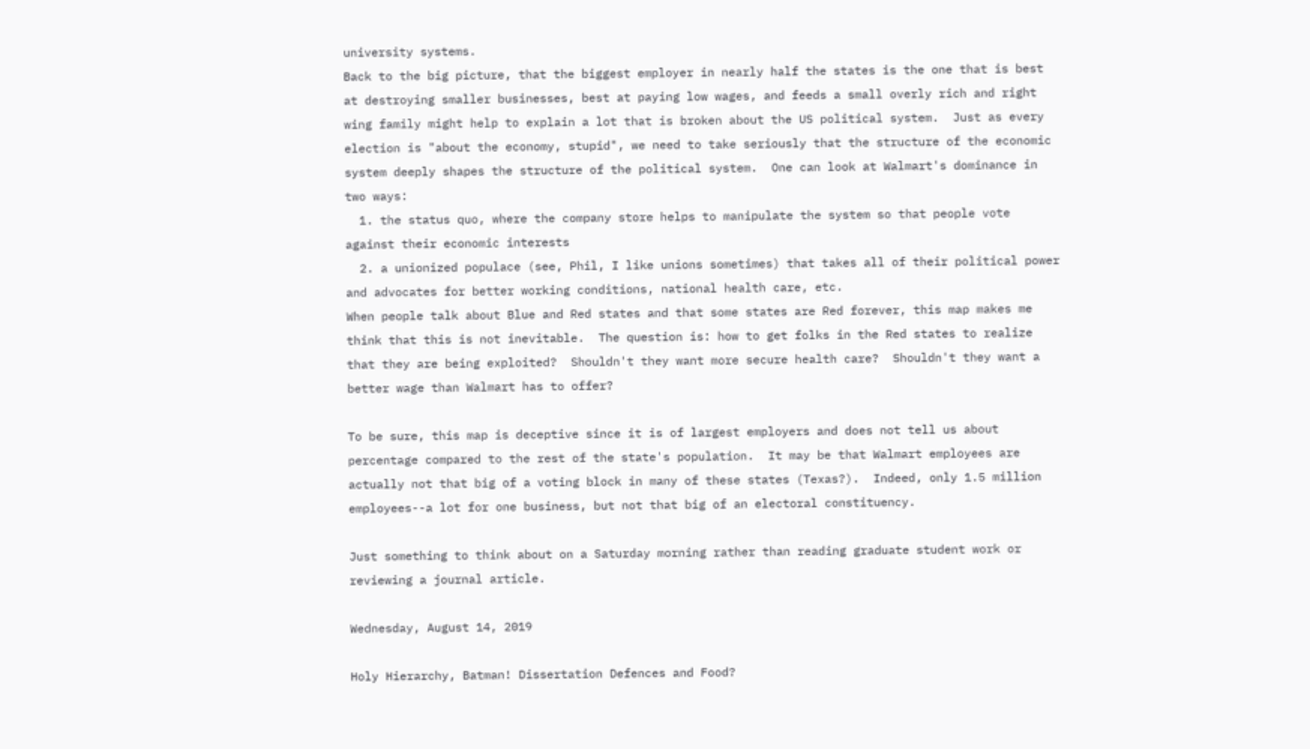university systems.
Back to the big picture, that the biggest employer in nearly half the states is the one that is best at destroying smaller businesses, best at paying low wages, and feeds a small overly rich and right wing family might help to explain a lot that is broken about the US political system.  Just as every election is "about the economy, stupid", we need to take seriously that the structure of the economic system deeply shapes the structure of the political system.  One can look at Walmart's dominance in two ways:
  1. the status quo, where the company store helps to manipulate the system so that people vote against their economic interests
  2. a unionized populace (see, Phil, I like unions sometimes) that takes all of their political power and advocates for better working conditions, national health care, etc.
When people talk about Blue and Red states and that some states are Red forever, this map makes me think that this is not inevitable.  The question is: how to get folks in the Red states to realize that they are being exploited?  Shouldn't they want more secure health care?  Shouldn't they want a better wage than Walmart has to offer?

To be sure, this map is deceptive since it is of largest employers and does not tell us about percentage compared to the rest of the state's population.  It may be that Walmart employees are actually not that big of a voting block in many of these states (Texas?).  Indeed, only 1.5 million employees--a lot for one business, but not that big of an electoral constituency.

Just something to think about on a Saturday morning rather than reading graduate student work or reviewing a journal article.

Wednesday, August 14, 2019

Holy Hierarchy, Batman! Dissertation Defences and Food?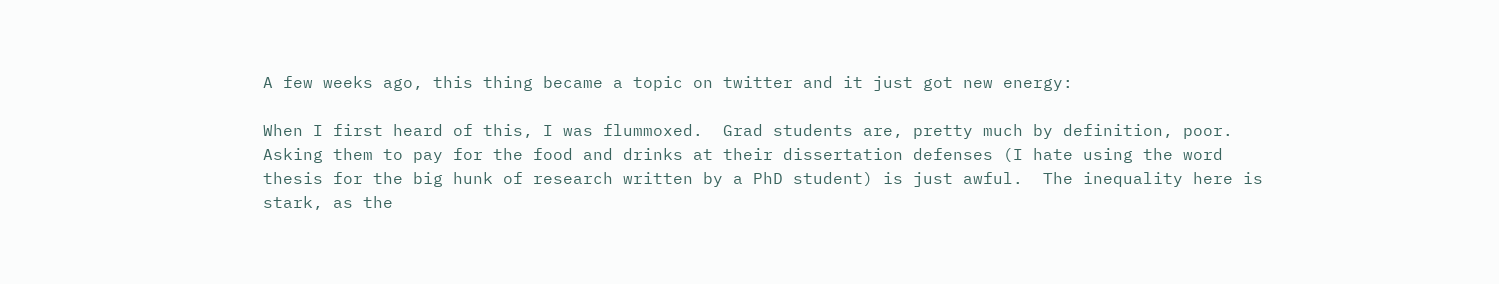A few weeks ago, this thing became a topic on twitter and it just got new energy:

When I first heard of this, I was flummoxed.  Grad students are, pretty much by definition, poor.  Asking them to pay for the food and drinks at their dissertation defenses (I hate using the word thesis for the big hunk of research written by a PhD student) is just awful.  The inequality here is stark, as the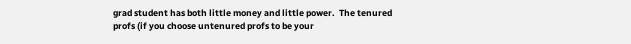grad student has both little money and little power.  The tenured profs (if you choose untenured profs to be your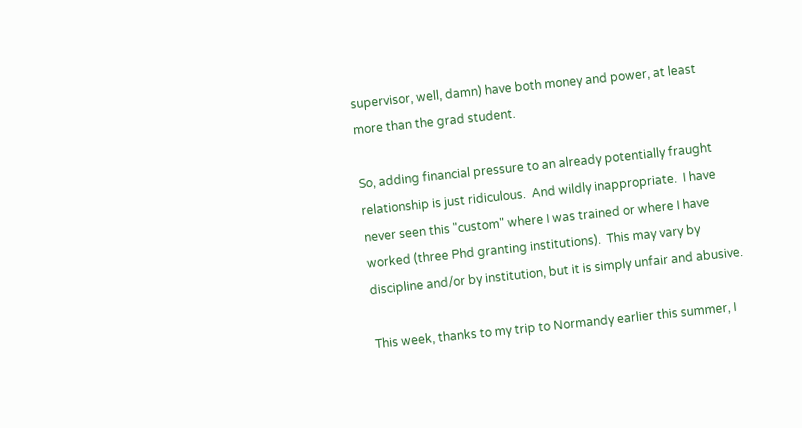supervisor, well, damn) have both money and power, at least more than the grad student.

So, adding financial pressure to an already potentially fraught relationship is just ridiculous.  And wildly inappropriate.  I have never seen this "custom" where I was trained or where I have worked (three Phd granting institutions).  This may vary by discipline and/or by institution, but it is simply unfair and abusive.

This week, thanks to my trip to Normandy earlier this summer, I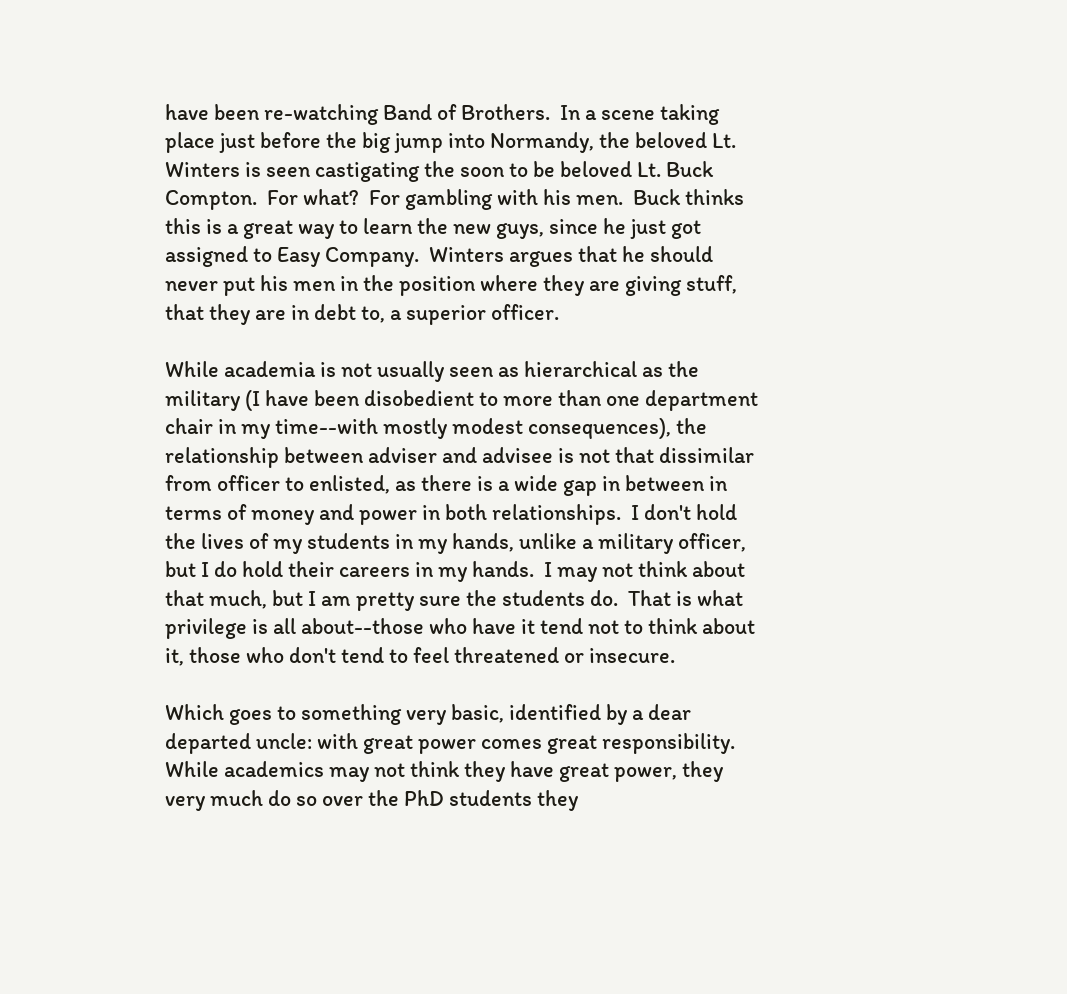have been re-watching Band of Brothers.  In a scene taking place just before the big jump into Normandy, the beloved Lt. Winters is seen castigating the soon to be beloved Lt. Buck Compton.  For what?  For gambling with his men.  Buck thinks this is a great way to learn the new guys, since he just got assigned to Easy Company.  Winters argues that he should never put his men in the position where they are giving stuff, that they are in debt to, a superior officer.

While academia is not usually seen as hierarchical as the military (I have been disobedient to more than one department chair in my time--with mostly modest consequences), the relationship between adviser and advisee is not that dissimilar from officer to enlisted, as there is a wide gap in between in terms of money and power in both relationships.  I don't hold the lives of my students in my hands, unlike a military officer, but I do hold their careers in my hands.  I may not think about that much, but I am pretty sure the students do.  That is what privilege is all about--those who have it tend not to think about it, those who don't tend to feel threatened or insecure.

Which goes to something very basic, identified by a dear departed uncle: with great power comes great responsibility.  While academics may not think they have great power, they very much do so over the PhD students they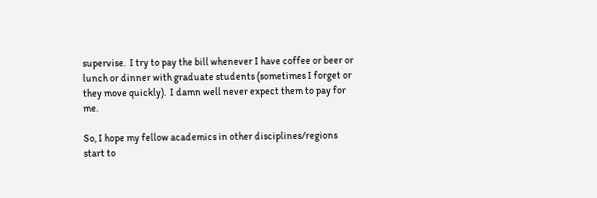supervise.  I try to pay the bill whenever I have coffee or beer or lunch or dinner with graduate students (sometimes I forget or they move quickly).  I damn well never expect them to pay for me.

So, I hope my fellow academics in other disciplines/regions start to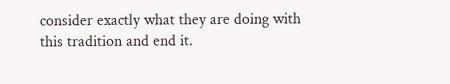consider exactly what they are doing with this tradition and end it.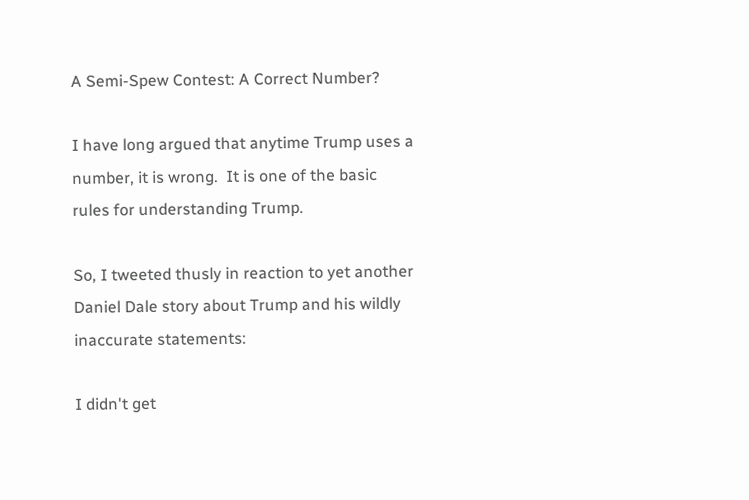A Semi-Spew Contest: A Correct Number?

I have long argued that anytime Trump uses a number, it is wrong.  It is one of the basic rules for understanding Trump.

So, I tweeted thusly in reaction to yet another Daniel Dale story about Trump and his wildly inaccurate statements:

I didn't get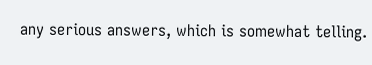any serious answers, which is somewhat telling.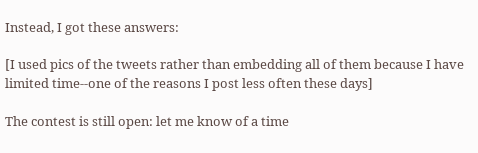Instead, I got these answers:

[I used pics of the tweets rather than embedding all of them because I have limited time--one of the reasons I post less often these days]

The contest is still open: let me know of a time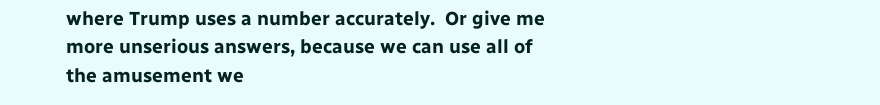where Trump uses a number accurately.  Or give me more unserious answers, because we can use all of the amusement we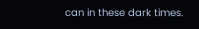can in these dark times.